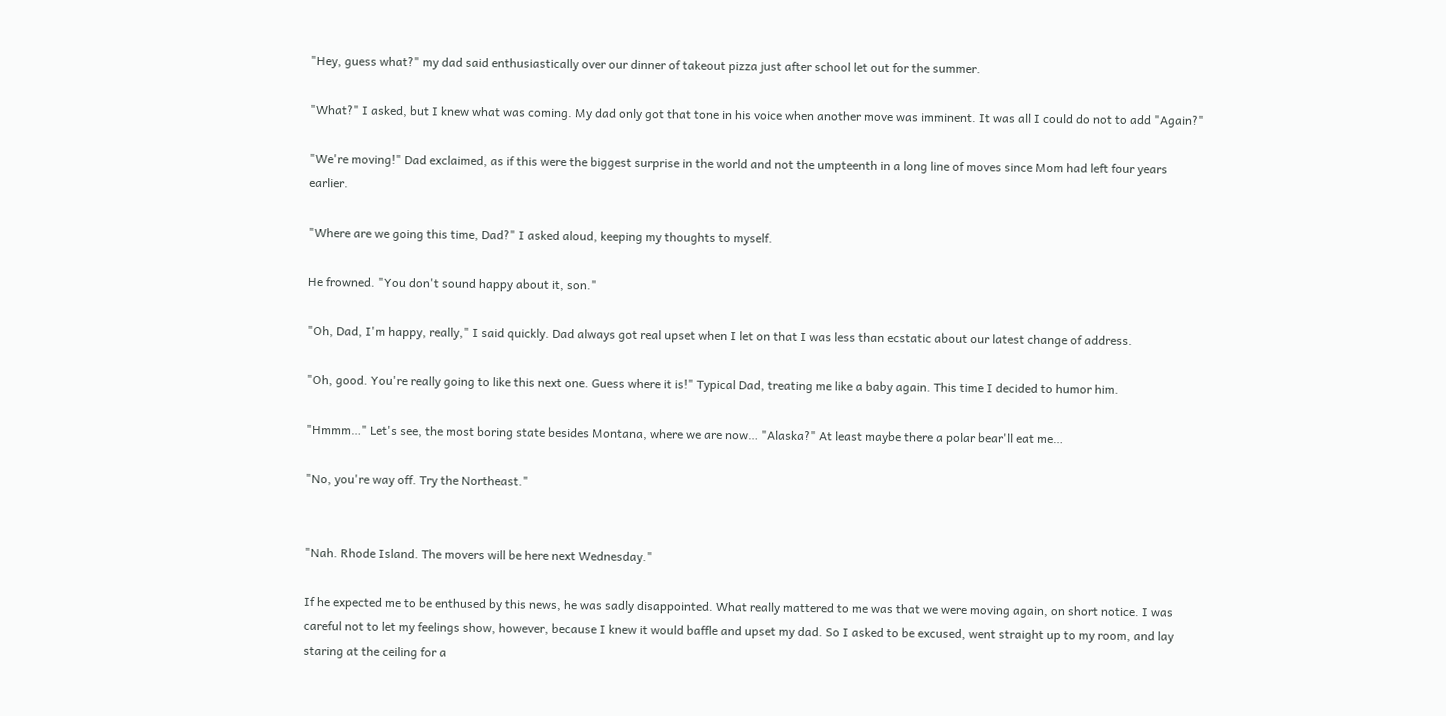"Hey, guess what?" my dad said enthusiastically over our dinner of takeout pizza just after school let out for the summer.

"What?" I asked, but I knew what was coming. My dad only got that tone in his voice when another move was imminent. It was all I could do not to add "Again?"

"We're moving!" Dad exclaimed, as if this were the biggest surprise in the world and not the umpteenth in a long line of moves since Mom had left four years earlier.

"Where are we going this time, Dad?" I asked aloud, keeping my thoughts to myself.

He frowned. "You don't sound happy about it, son."

"Oh, Dad, I'm happy, really," I said quickly. Dad always got real upset when I let on that I was less than ecstatic about our latest change of address.

"Oh, good. You're really going to like this next one. Guess where it is!" Typical Dad, treating me like a baby again. This time I decided to humor him.

"Hmmm…" Let's see, the most boring state besides Montana, where we are now… "Alaska?" At least maybe there a polar bear'll eat me…

"No, you're way off. Try the Northeast."


"Nah. Rhode Island. The movers will be here next Wednesday."

If he expected me to be enthused by this news, he was sadly disappointed. What really mattered to me was that we were moving again, on short notice. I was careful not to let my feelings show, however, because I knew it would baffle and upset my dad. So I asked to be excused, went straight up to my room, and lay staring at the ceiling for a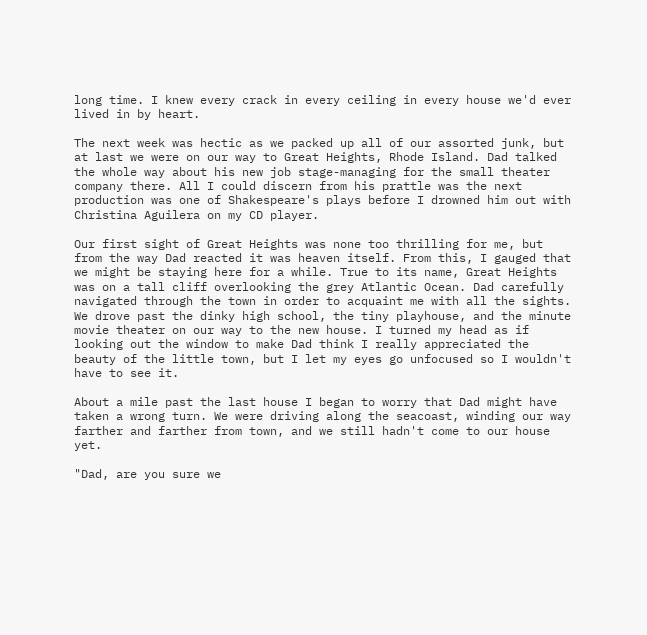long time. I knew every crack in every ceiling in every house we'd ever lived in by heart.

The next week was hectic as we packed up all of our assorted junk, but at last we were on our way to Great Heights, Rhode Island. Dad talked the whole way about his new job stage-managing for the small theater company there. All I could discern from his prattle was the next production was one of Shakespeare's plays before I drowned him out with Christina Aguilera on my CD player.

Our first sight of Great Heights was none too thrilling for me, but from the way Dad reacted it was heaven itself. From this, I gauged that we might be staying here for a while. True to its name, Great Heights was on a tall cliff overlooking the grey Atlantic Ocean. Dad carefully navigated through the town in order to acquaint me with all the sights. We drove past the dinky high school, the tiny playhouse, and the minute movie theater on our way to the new house. I turned my head as if looking out the window to make Dad think I really appreciated the beauty of the little town, but I let my eyes go unfocused so I wouldn't have to see it.

About a mile past the last house I began to worry that Dad might have taken a wrong turn. We were driving along the seacoast, winding our way farther and farther from town, and we still hadn't come to our house yet.

"Dad, are you sure we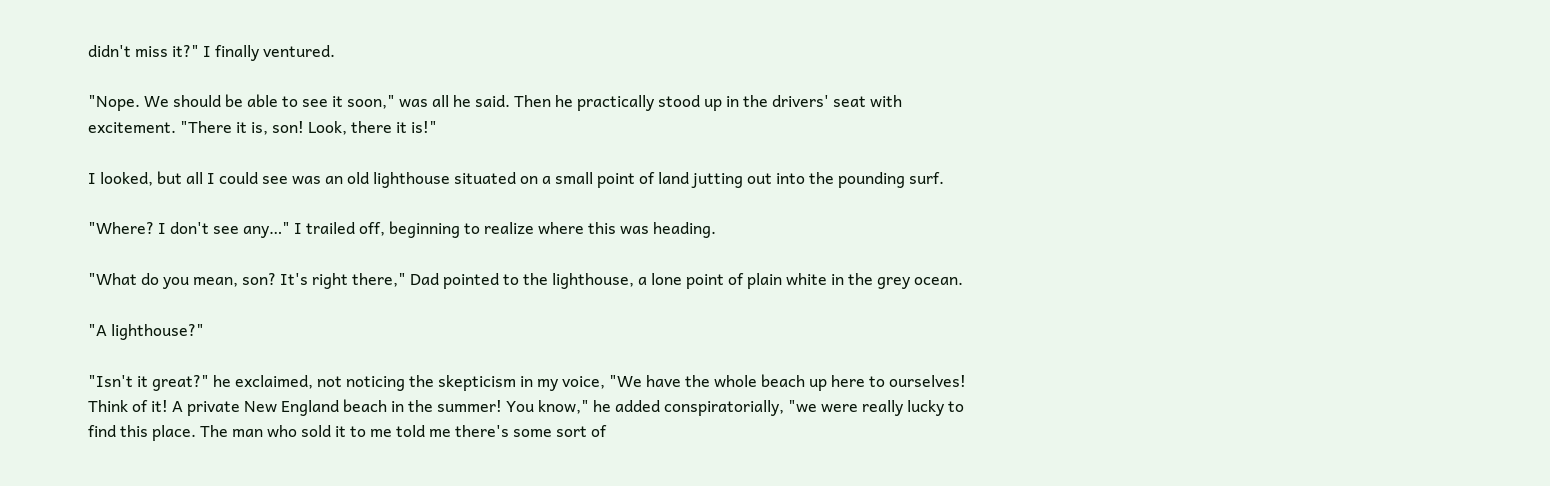didn't miss it?" I finally ventured.

"Nope. We should be able to see it soon," was all he said. Then he practically stood up in the drivers' seat with excitement. "There it is, son! Look, there it is!"

I looked, but all I could see was an old lighthouse situated on a small point of land jutting out into the pounding surf.

"Where? I don't see any…" I trailed off, beginning to realize where this was heading.

"What do you mean, son? It's right there," Dad pointed to the lighthouse, a lone point of plain white in the grey ocean.

"A lighthouse?"

"Isn't it great?" he exclaimed, not noticing the skepticism in my voice, "We have the whole beach up here to ourselves! Think of it! A private New England beach in the summer! You know," he added conspiratorially, "we were really lucky to find this place. The man who sold it to me told me there's some sort of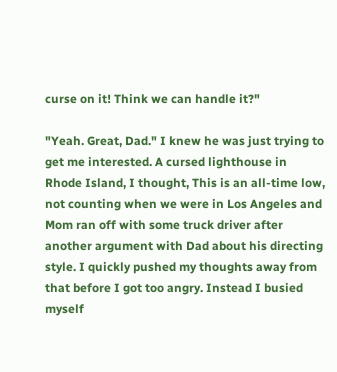curse on it! Think we can handle it?"

"Yeah. Great, Dad." I knew he was just trying to get me interested. A cursed lighthouse in Rhode Island, I thought, This is an all-time low, not counting when we were in Los Angeles and Mom ran off with some truck driver after another argument with Dad about his directing style. I quickly pushed my thoughts away from that before I got too angry. Instead I busied myself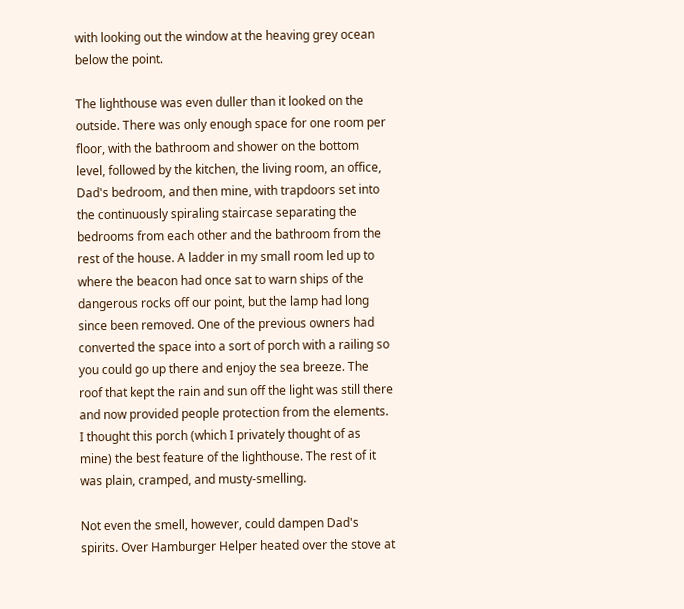with looking out the window at the heaving grey ocean below the point.

The lighthouse was even duller than it looked on the outside. There was only enough space for one room per floor, with the bathroom and shower on the bottom level, followed by the kitchen, the living room, an office, Dad's bedroom, and then mine, with trapdoors set into the continuously spiraling staircase separating the bedrooms from each other and the bathroom from the rest of the house. A ladder in my small room led up to where the beacon had once sat to warn ships of the dangerous rocks off our point, but the lamp had long since been removed. One of the previous owners had converted the space into a sort of porch with a railing so you could go up there and enjoy the sea breeze. The roof that kept the rain and sun off the light was still there and now provided people protection from the elements. I thought this porch (which I privately thought of as mine) the best feature of the lighthouse. The rest of it was plain, cramped, and musty-smelling.

Not even the smell, however, could dampen Dad's spirits. Over Hamburger Helper heated over the stove at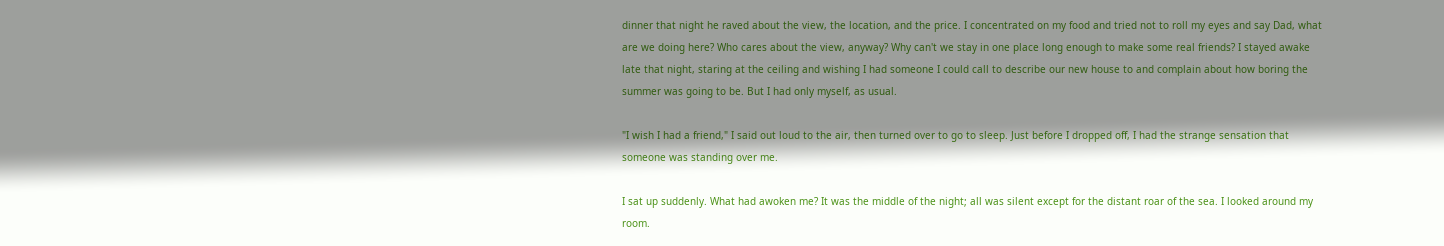dinner that night he raved about the view, the location, and the price. I concentrated on my food and tried not to roll my eyes and say Dad, what are we doing here? Who cares about the view, anyway? Why can't we stay in one place long enough to make some real friends? I stayed awake late that night, staring at the ceiling and wishing I had someone I could call to describe our new house to and complain about how boring the summer was going to be. But I had only myself, as usual.

"I wish I had a friend," I said out loud to the air, then turned over to go to sleep. Just before I dropped off, I had the strange sensation that someone was standing over me.

I sat up suddenly. What had awoken me? It was the middle of the night; all was silent except for the distant roar of the sea. I looked around my room.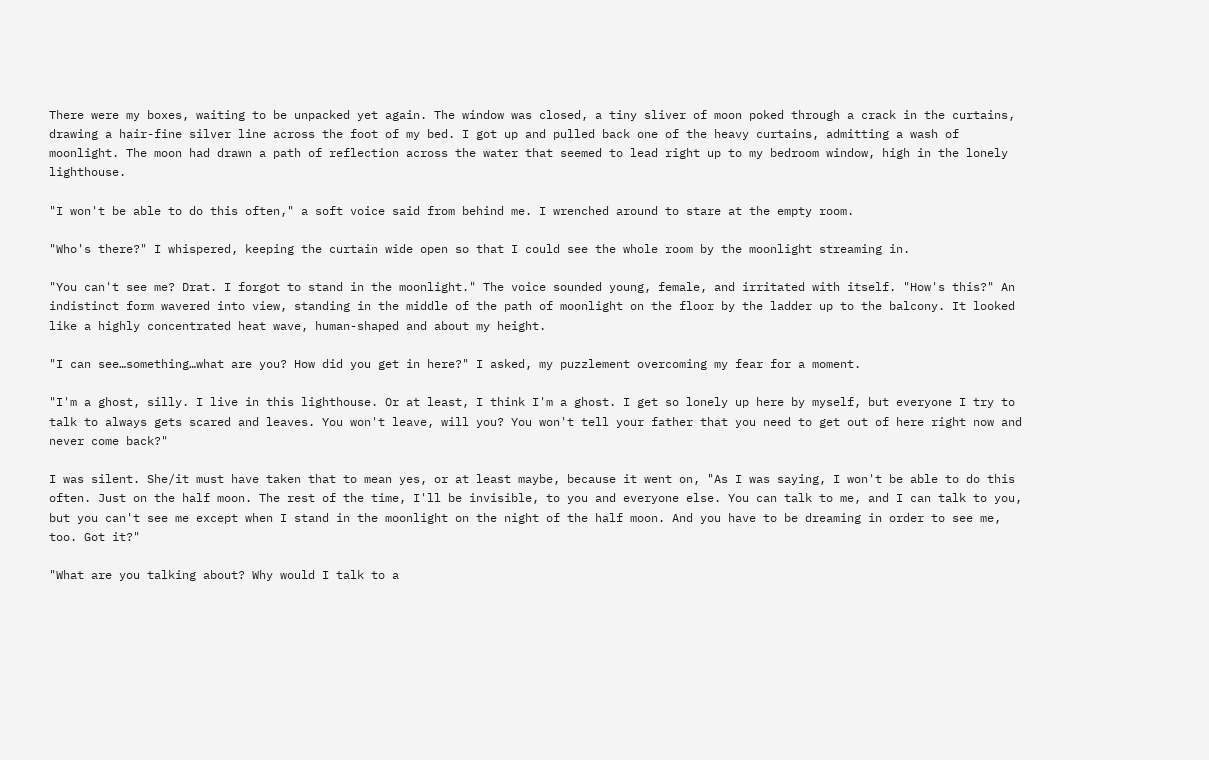There were my boxes, waiting to be unpacked yet again. The window was closed, a tiny sliver of moon poked through a crack in the curtains, drawing a hair-fine silver line across the foot of my bed. I got up and pulled back one of the heavy curtains, admitting a wash of moonlight. The moon had drawn a path of reflection across the water that seemed to lead right up to my bedroom window, high in the lonely lighthouse.

"I won't be able to do this often," a soft voice said from behind me. I wrenched around to stare at the empty room.

"Who's there?" I whispered, keeping the curtain wide open so that I could see the whole room by the moonlight streaming in.

"You can't see me? Drat. I forgot to stand in the moonlight." The voice sounded young, female, and irritated with itself. "How's this?" An indistinct form wavered into view, standing in the middle of the path of moonlight on the floor by the ladder up to the balcony. It looked like a highly concentrated heat wave, human-shaped and about my height.

"I can see…something…what are you? How did you get in here?" I asked, my puzzlement overcoming my fear for a moment.

"I'm a ghost, silly. I live in this lighthouse. Or at least, I think I'm a ghost. I get so lonely up here by myself, but everyone I try to talk to always gets scared and leaves. You won't leave, will you? You won't tell your father that you need to get out of here right now and never come back?"

I was silent. She/it must have taken that to mean yes, or at least maybe, because it went on, "As I was saying, I won't be able to do this often. Just on the half moon. The rest of the time, I'll be invisible, to you and everyone else. You can talk to me, and I can talk to you, but you can't see me except when I stand in the moonlight on the night of the half moon. And you have to be dreaming in order to see me, too. Got it?"

"What are you talking about? Why would I talk to a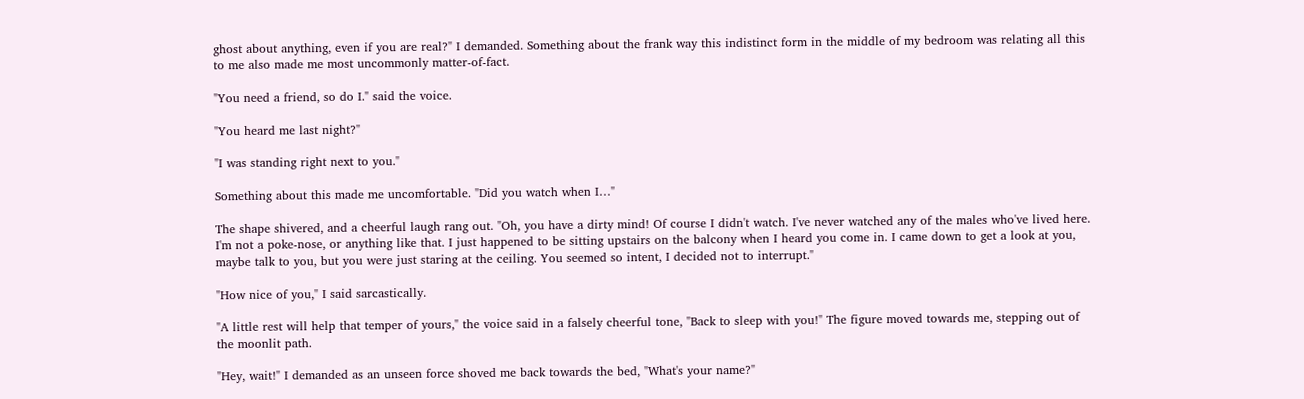ghost about anything, even if you are real?" I demanded. Something about the frank way this indistinct form in the middle of my bedroom was relating all this to me also made me most uncommonly matter-of-fact.

"You need a friend, so do I." said the voice.

"You heard me last night?"

"I was standing right next to you."

Something about this made me uncomfortable. "Did you watch when I…"

The shape shivered, and a cheerful laugh rang out. "Oh, you have a dirty mind! Of course I didn't watch. I've never watched any of the males who've lived here. I'm not a poke-nose, or anything like that. I just happened to be sitting upstairs on the balcony when I heard you come in. I came down to get a look at you, maybe talk to you, but you were just staring at the ceiling. You seemed so intent, I decided not to interrupt."

"How nice of you," I said sarcastically.

"A little rest will help that temper of yours," the voice said in a falsely cheerful tone, "Back to sleep with you!" The figure moved towards me, stepping out of the moonlit path.

"Hey, wait!" I demanded as an unseen force shoved me back towards the bed, "What's your name?"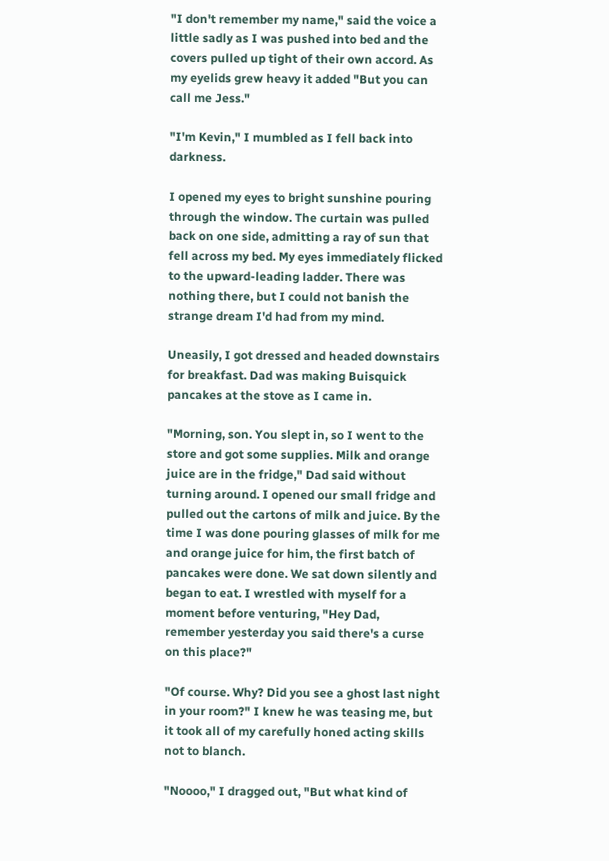"I don't remember my name," said the voice a little sadly as I was pushed into bed and the covers pulled up tight of their own accord. As my eyelids grew heavy it added "But you can call me Jess."

"I'm Kevin," I mumbled as I fell back into darkness.

I opened my eyes to bright sunshine pouring through the window. The curtain was pulled back on one side, admitting a ray of sun that fell across my bed. My eyes immediately flicked to the upward-leading ladder. There was nothing there, but I could not banish the strange dream I'd had from my mind.

Uneasily, I got dressed and headed downstairs for breakfast. Dad was making Buisquick pancakes at the stove as I came in.

"Morning, son. You slept in, so I went to the store and got some supplies. Milk and orange juice are in the fridge," Dad said without turning around. I opened our small fridge and pulled out the cartons of milk and juice. By the time I was done pouring glasses of milk for me and orange juice for him, the first batch of pancakes were done. We sat down silently and began to eat. I wrestled with myself for a moment before venturing, "Hey Dad, remember yesterday you said there's a curse on this place?"

"Of course. Why? Did you see a ghost last night in your room?" I knew he was teasing me, but it took all of my carefully honed acting skills not to blanch.

"Noooo," I dragged out, "But what kind of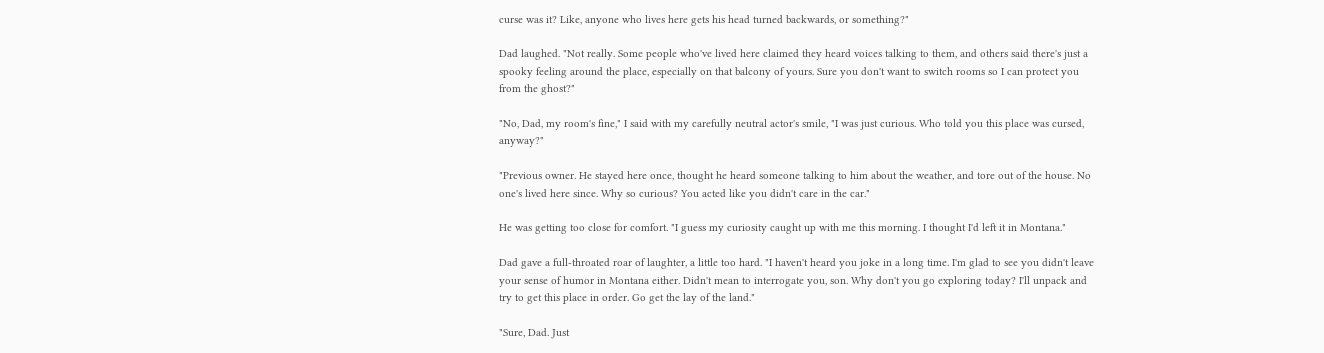curse was it? Like, anyone who lives here gets his head turned backwards, or something?"

Dad laughed. "Not really. Some people who've lived here claimed they heard voices talking to them, and others said there's just a spooky feeling around the place, especially on that balcony of yours. Sure you don't want to switch rooms so I can protect you from the ghost?"

"No, Dad, my room's fine," I said with my carefully neutral actor's smile, "I was just curious. Who told you this place was cursed, anyway?"

"Previous owner. He stayed here once, thought he heard someone talking to him about the weather, and tore out of the house. No one's lived here since. Why so curious? You acted like you didn't care in the car."

He was getting too close for comfort. "I guess my curiosity caught up with me this morning. I thought I'd left it in Montana."

Dad gave a full-throated roar of laughter, a little too hard. "I haven't heard you joke in a long time. I'm glad to see you didn't leave your sense of humor in Montana either. Didn't mean to interrogate you, son. Why don't you go exploring today? I'll unpack and try to get this place in order. Go get the lay of the land."

"Sure, Dad. Just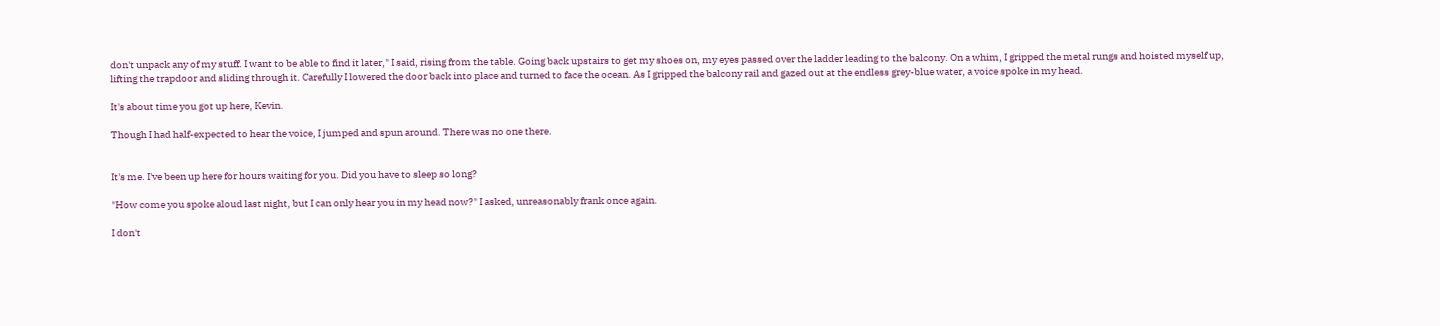don't unpack any of my stuff. I want to be able to find it later," I said, rising from the table. Going back upstairs to get my shoes on, my eyes passed over the ladder leading to the balcony. On a whim, I gripped the metal rungs and hoisted myself up, lifting the trapdoor and sliding through it. Carefully I lowered the door back into place and turned to face the ocean. As I gripped the balcony rail and gazed out at the endless grey-blue water, a voice spoke in my head.

It's about time you got up here, Kevin.

Though I had half-expected to hear the voice, I jumped and spun around. There was no one there.


It's me. I've been up here for hours waiting for you. Did you have to sleep so long?

"How come you spoke aloud last night, but I can only hear you in my head now?" I asked, unreasonably frank once again.

I don't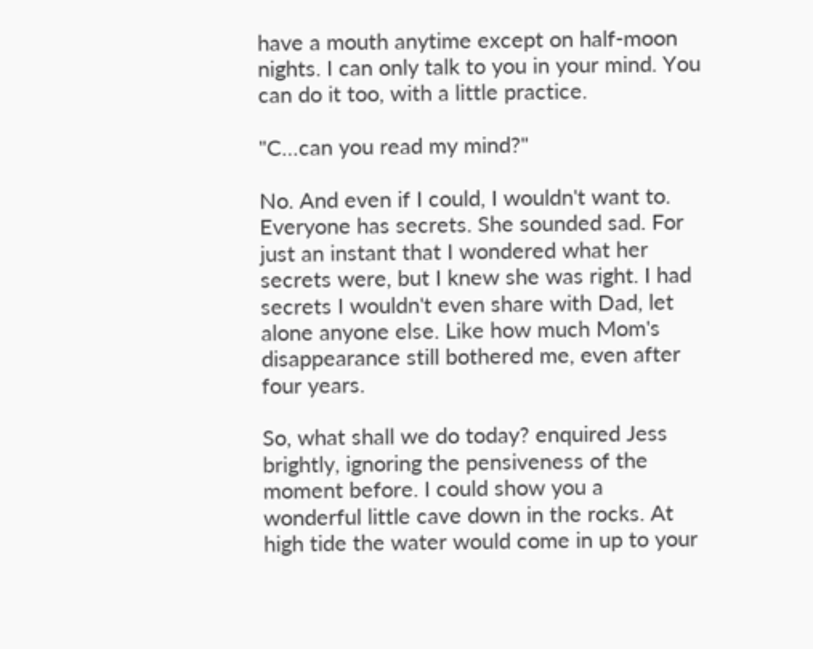have a mouth anytime except on half-moon nights. I can only talk to you in your mind. You can do it too, with a little practice.

"C…can you read my mind?"

No. And even if I could, I wouldn't want to. Everyone has secrets. She sounded sad. For just an instant that I wondered what her secrets were, but I knew she was right. I had secrets I wouldn't even share with Dad, let alone anyone else. Like how much Mom's disappearance still bothered me, even after four years.

So, what shall we do today? enquired Jess brightly, ignoring the pensiveness of the moment before. I could show you a wonderful little cave down in the rocks. At high tide the water would come in up to your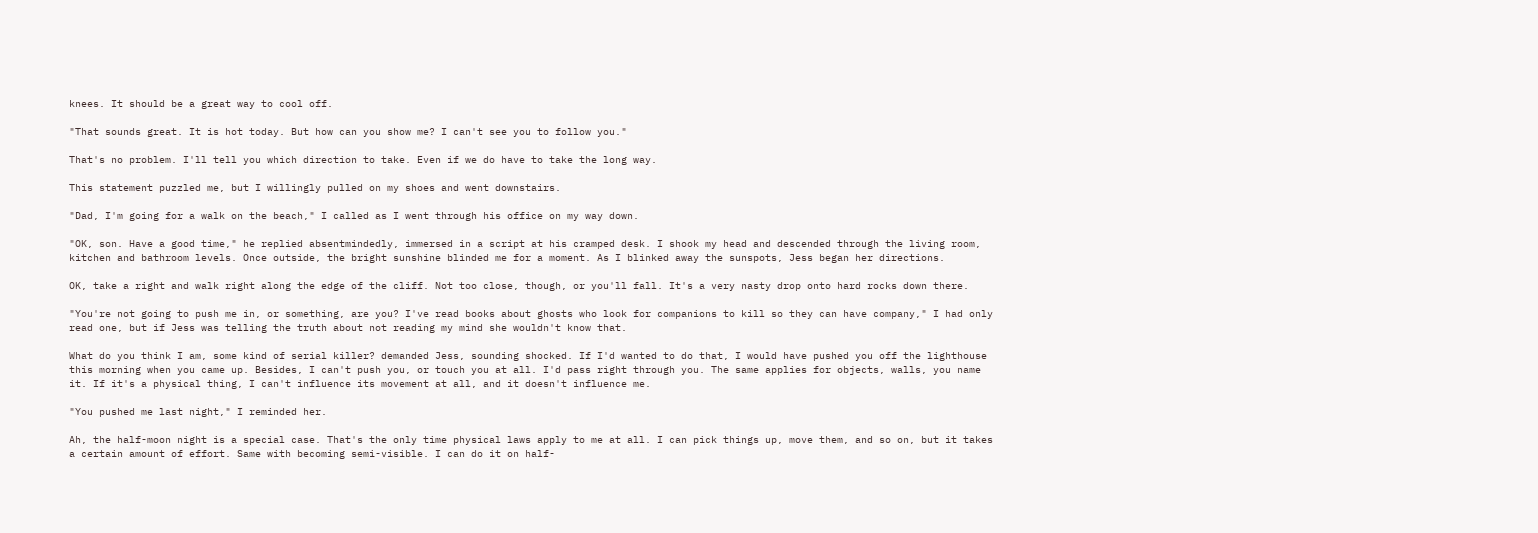knees. It should be a great way to cool off.

"That sounds great. It is hot today. But how can you show me? I can't see you to follow you."

That's no problem. I'll tell you which direction to take. Even if we do have to take the long way.

This statement puzzled me, but I willingly pulled on my shoes and went downstairs.

"Dad, I'm going for a walk on the beach," I called as I went through his office on my way down.

"OK, son. Have a good time," he replied absentmindedly, immersed in a script at his cramped desk. I shook my head and descended through the living room, kitchen and bathroom levels. Once outside, the bright sunshine blinded me for a moment. As I blinked away the sunspots, Jess began her directions.

OK, take a right and walk right along the edge of the cliff. Not too close, though, or you'll fall. It's a very nasty drop onto hard rocks down there.

"You're not going to push me in, or something, are you? I've read books about ghosts who look for companions to kill so they can have company," I had only read one, but if Jess was telling the truth about not reading my mind she wouldn't know that.

What do you think I am, some kind of serial killer? demanded Jess, sounding shocked. If I'd wanted to do that, I would have pushed you off the lighthouse this morning when you came up. Besides, I can't push you, or touch you at all. I'd pass right through you. The same applies for objects, walls, you name it. If it's a physical thing, I can't influence its movement at all, and it doesn't influence me.

"You pushed me last night," I reminded her.

Ah, the half-moon night is a special case. That's the only time physical laws apply to me at all. I can pick things up, move them, and so on, but it takes a certain amount of effort. Same with becoming semi-visible. I can do it on half-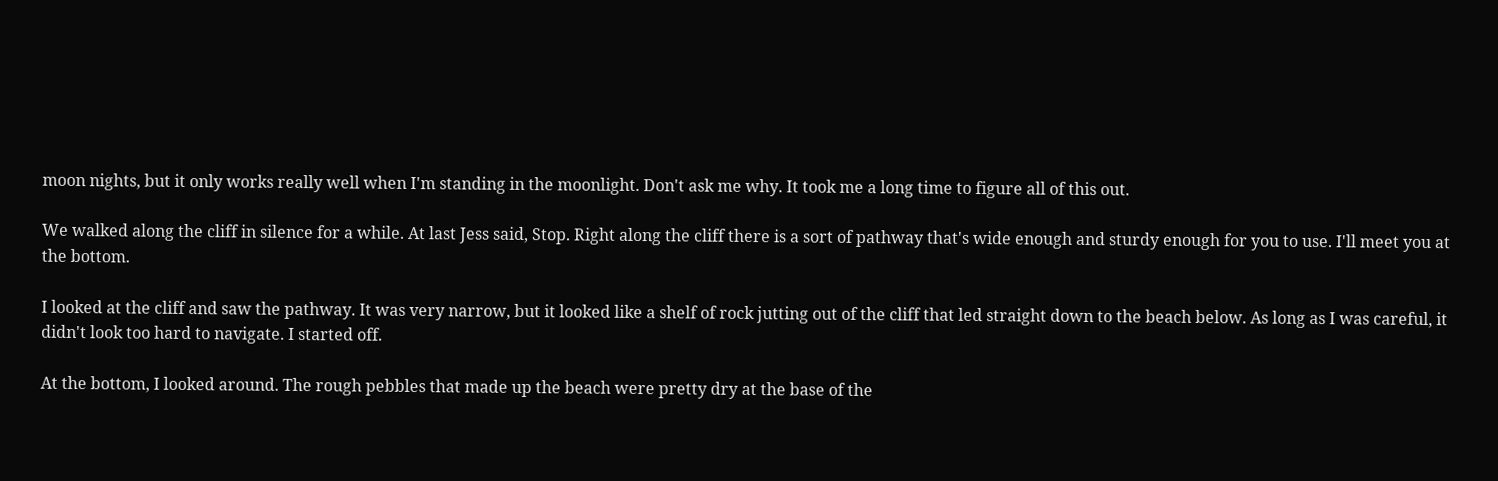moon nights, but it only works really well when I'm standing in the moonlight. Don't ask me why. It took me a long time to figure all of this out.

We walked along the cliff in silence for a while. At last Jess said, Stop. Right along the cliff there is a sort of pathway that's wide enough and sturdy enough for you to use. I'll meet you at the bottom.

I looked at the cliff and saw the pathway. It was very narrow, but it looked like a shelf of rock jutting out of the cliff that led straight down to the beach below. As long as I was careful, it didn't look too hard to navigate. I started off.

At the bottom, I looked around. The rough pebbles that made up the beach were pretty dry at the base of the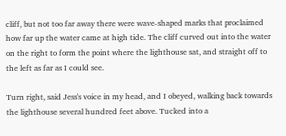cliff, but not too far away there were wave-shaped marks that proclaimed how far up the water came at high tide. The cliff curved out into the water on the right to form the point where the lighthouse sat, and straight off to the left as far as I could see.

Turn right, said Jess's voice in my head, and I obeyed, walking back towards the lighthouse several hundred feet above. Tucked into a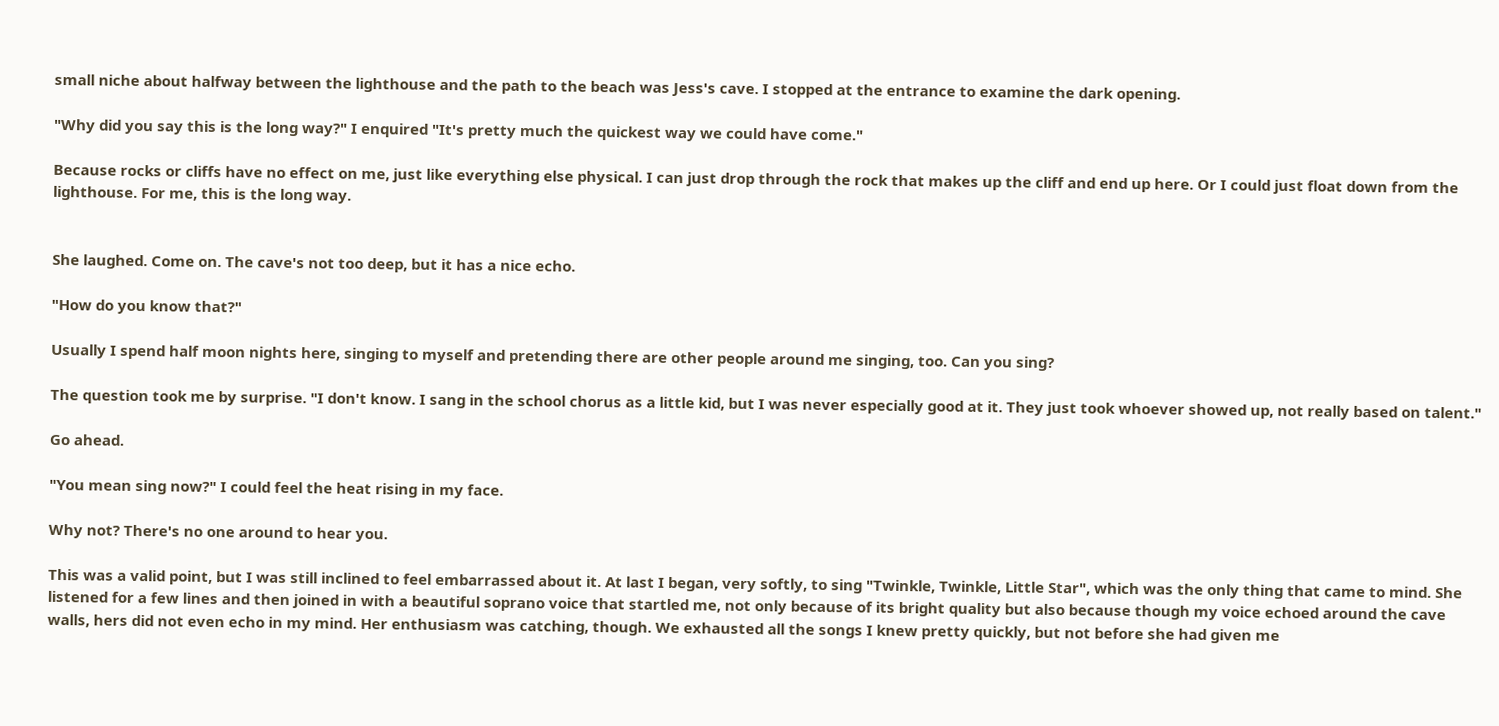small niche about halfway between the lighthouse and the path to the beach was Jess's cave. I stopped at the entrance to examine the dark opening.

"Why did you say this is the long way?" I enquired "It's pretty much the quickest way we could have come."

Because rocks or cliffs have no effect on me, just like everything else physical. I can just drop through the rock that makes up the cliff and end up here. Or I could just float down from the lighthouse. For me, this is the long way.


She laughed. Come on. The cave's not too deep, but it has a nice echo.

"How do you know that?"

Usually I spend half moon nights here, singing to myself and pretending there are other people around me singing, too. Can you sing?

The question took me by surprise. "I don't know. I sang in the school chorus as a little kid, but I was never especially good at it. They just took whoever showed up, not really based on talent."

Go ahead.

"You mean sing now?" I could feel the heat rising in my face.

Why not? There's no one around to hear you.

This was a valid point, but I was still inclined to feel embarrassed about it. At last I began, very softly, to sing "Twinkle, Twinkle, Little Star", which was the only thing that came to mind. She listened for a few lines and then joined in with a beautiful soprano voice that startled me, not only because of its bright quality but also because though my voice echoed around the cave walls, hers did not even echo in my mind. Her enthusiasm was catching, though. We exhausted all the songs I knew pretty quickly, but not before she had given me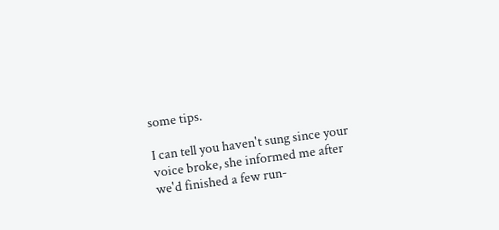some tips.

I can tell you haven't sung since your voice broke, she informed me after we'd finished a few run-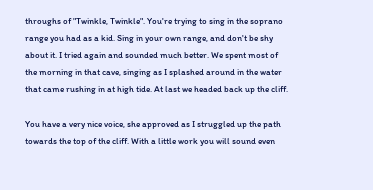throughs of "Twinkle, Twinkle". You're trying to sing in the soprano range you had as a kid. Sing in your own range, and don't be shy about it. I tried again and sounded much better. We spent most of the morning in that cave, singing as I splashed around in the water that came rushing in at high tide. At last we headed back up the cliff.

You have a very nice voice, she approved as I struggled up the path towards the top of the cliff. With a little work you will sound even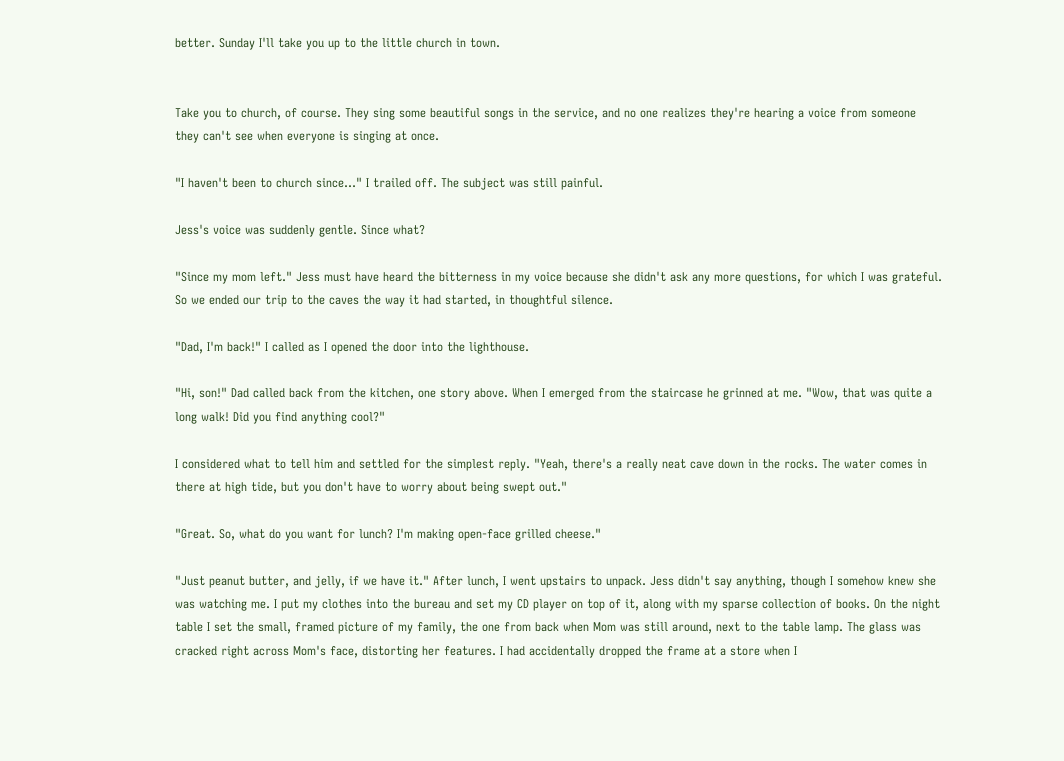better. Sunday I'll take you up to the little church in town.


Take you to church, of course. They sing some beautiful songs in the service, and no one realizes they're hearing a voice from someone they can't see when everyone is singing at once.

"I haven't been to church since…" I trailed off. The subject was still painful.

Jess's voice was suddenly gentle. Since what?

"Since my mom left." Jess must have heard the bitterness in my voice because she didn't ask any more questions, for which I was grateful. So we ended our trip to the caves the way it had started, in thoughtful silence.

"Dad, I'm back!" I called as I opened the door into the lighthouse.

"Hi, son!" Dad called back from the kitchen, one story above. When I emerged from the staircase he grinned at me. "Wow, that was quite a long walk! Did you find anything cool?"

I considered what to tell him and settled for the simplest reply. "Yeah, there's a really neat cave down in the rocks. The water comes in there at high tide, but you don't have to worry about being swept out."

"Great. So, what do you want for lunch? I'm making open-face grilled cheese."

"Just peanut butter, and jelly, if we have it." After lunch, I went upstairs to unpack. Jess didn't say anything, though I somehow knew she was watching me. I put my clothes into the bureau and set my CD player on top of it, along with my sparse collection of books. On the night table I set the small, framed picture of my family, the one from back when Mom was still around, next to the table lamp. The glass was cracked right across Mom's face, distorting her features. I had accidentally dropped the frame at a store when I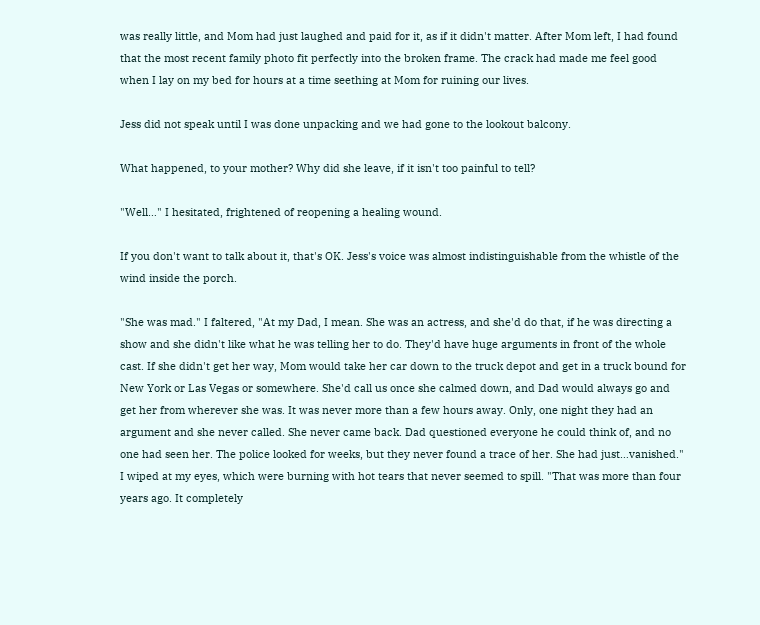was really little, and Mom had just laughed and paid for it, as if it didn't matter. After Mom left, I had found that the most recent family photo fit perfectly into the broken frame. The crack had made me feel good when I lay on my bed for hours at a time seething at Mom for ruining our lives.

Jess did not speak until I was done unpacking and we had gone to the lookout balcony.

What happened, to your mother? Why did she leave, if it isn't too painful to tell?

"Well…" I hesitated, frightened of reopening a healing wound.

If you don't want to talk about it, that's OK. Jess's voice was almost indistinguishable from the whistle of the wind inside the porch.

"She was mad." I faltered, "At my Dad, I mean. She was an actress, and she'd do that, if he was directing a show and she didn't like what he was telling her to do. They'd have huge arguments in front of the whole cast. If she didn't get her way, Mom would take her car down to the truck depot and get in a truck bound for New York or Las Vegas or somewhere. She'd call us once she calmed down, and Dad would always go and get her from wherever she was. It was never more than a few hours away. Only, one night they had an argument and she never called. She never came back. Dad questioned everyone he could think of, and no one had seen her. The police looked for weeks, but they never found a trace of her. She had just…vanished." I wiped at my eyes, which were burning with hot tears that never seemed to spill. "That was more than four years ago. It completely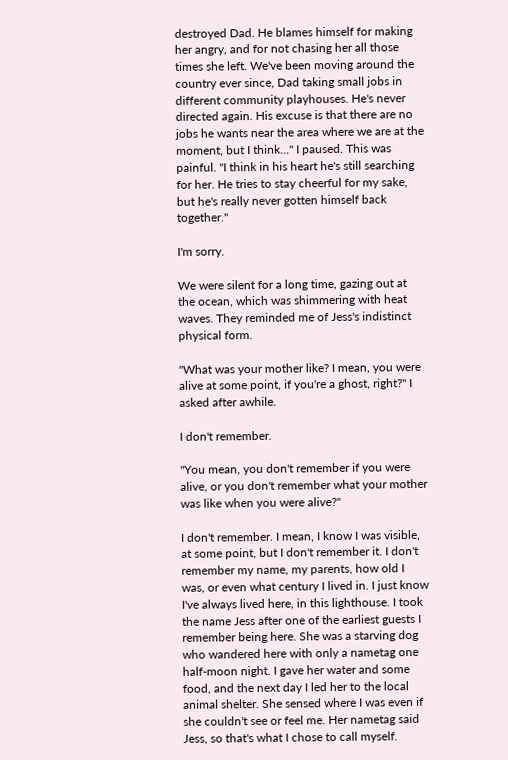destroyed Dad. He blames himself for making her angry, and for not chasing her all those times she left. We've been moving around the country ever since, Dad taking small jobs in different community playhouses. He's never directed again. His excuse is that there are no jobs he wants near the area where we are at the moment, but I think…" I paused. This was painful. "I think in his heart he's still searching for her. He tries to stay cheerful for my sake, but he's really never gotten himself back together."

I'm sorry.

We were silent for a long time, gazing out at the ocean, which was shimmering with heat waves. They reminded me of Jess's indistinct physical form.

"What was your mother like? I mean, you were alive at some point, if you're a ghost, right?" I asked after awhile.

I don't remember.

"You mean, you don't remember if you were alive, or you don't remember what your mother was like when you were alive?"

I don't remember. I mean, I know I was visible, at some point, but I don't remember it. I don't remember my name, my parents, how old I was, or even what century I lived in. I just know I've always lived here, in this lighthouse. I took the name Jess after one of the earliest guests I remember being here. She was a starving dog who wandered here with only a nametag one half-moon night. I gave her water and some food, and the next day I led her to the local animal shelter. She sensed where I was even if she couldn't see or feel me. Her nametag said Jess, so that's what I chose to call myself.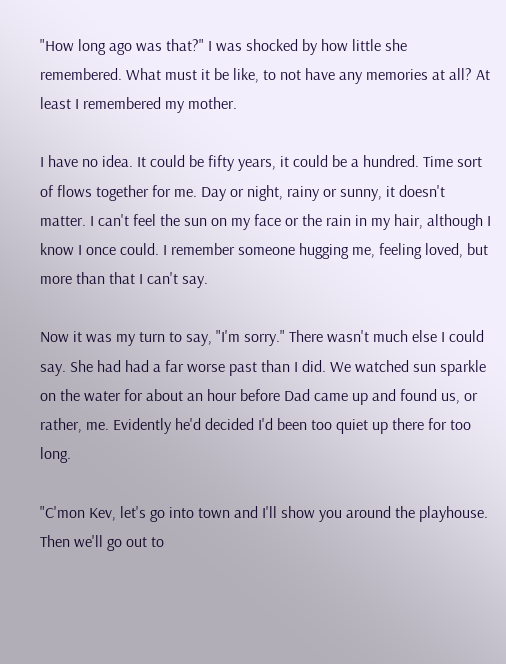"How long ago was that?" I was shocked by how little she remembered. What must it be like, to not have any memories at all? At least I remembered my mother.

I have no idea. It could be fifty years, it could be a hundred. Time sort of flows together for me. Day or night, rainy or sunny, it doesn't matter. I can't feel the sun on my face or the rain in my hair, although I know I once could. I remember someone hugging me, feeling loved, but more than that I can't say.

Now it was my turn to say, "I'm sorry." There wasn't much else I could say. She had had a far worse past than I did. We watched sun sparkle on the water for about an hour before Dad came up and found us, or rather, me. Evidently he'd decided I'd been too quiet up there for too long.

"C'mon Kev, let's go into town and I'll show you around the playhouse. Then we'll go out to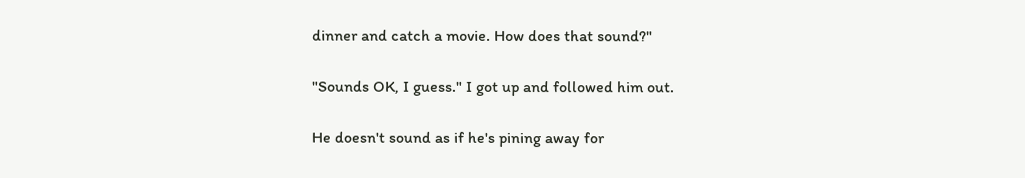dinner and catch a movie. How does that sound?"

"Sounds OK, I guess." I got up and followed him out.

He doesn't sound as if he's pining away for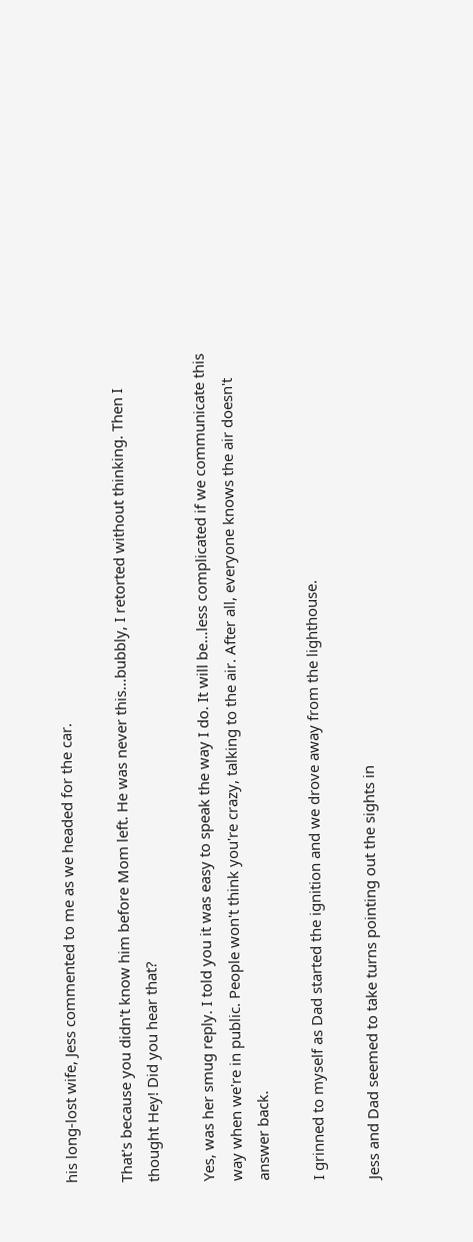his long-lost wife, Jess commented to me as we headed for the car.

That's because you didn't know him before Mom left. He was never this…bubbly, I retorted without thinking. Then I thought Hey! Did you hear that?

Yes, was her smug reply. I told you it was easy to speak the way I do. It will be…less complicated if we communicate this way when we're in public. People won't think you're crazy, talking to the air. After all, everyone knows the air doesn't answer back.

I grinned to myself as Dad started the ignition and we drove away from the lighthouse.

Jess and Dad seemed to take turns pointing out the sights in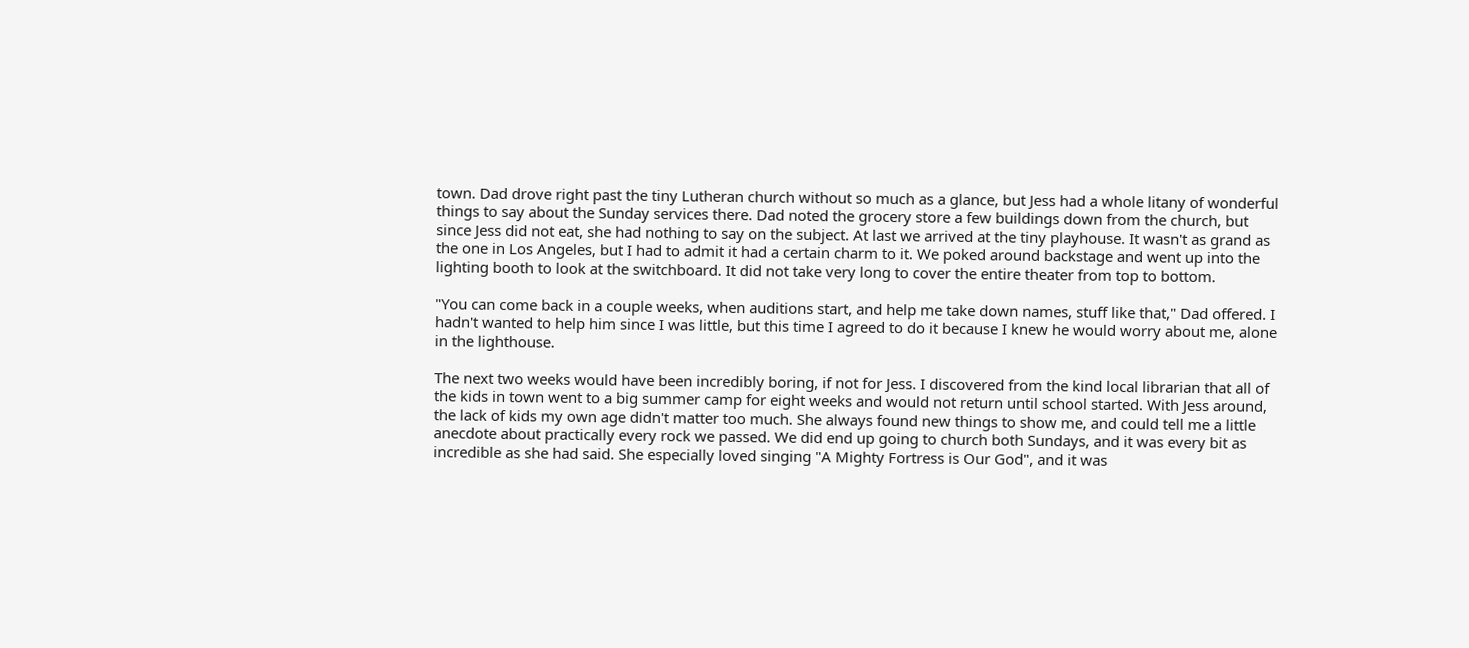town. Dad drove right past the tiny Lutheran church without so much as a glance, but Jess had a whole litany of wonderful things to say about the Sunday services there. Dad noted the grocery store a few buildings down from the church, but since Jess did not eat, she had nothing to say on the subject. At last we arrived at the tiny playhouse. It wasn't as grand as the one in Los Angeles, but I had to admit it had a certain charm to it. We poked around backstage and went up into the lighting booth to look at the switchboard. It did not take very long to cover the entire theater from top to bottom.

"You can come back in a couple weeks, when auditions start, and help me take down names, stuff like that," Dad offered. I hadn't wanted to help him since I was little, but this time I agreed to do it because I knew he would worry about me, alone in the lighthouse.

The next two weeks would have been incredibly boring, if not for Jess. I discovered from the kind local librarian that all of the kids in town went to a big summer camp for eight weeks and would not return until school started. With Jess around, the lack of kids my own age didn't matter too much. She always found new things to show me, and could tell me a little anecdote about practically every rock we passed. We did end up going to church both Sundays, and it was every bit as incredible as she had said. She especially loved singing "A Mighty Fortress is Our God", and it was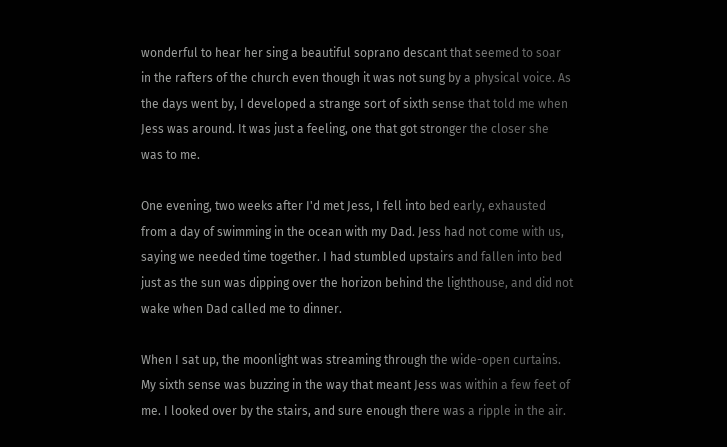wonderful to hear her sing a beautiful soprano descant that seemed to soar in the rafters of the church even though it was not sung by a physical voice. As the days went by, I developed a strange sort of sixth sense that told me when Jess was around. It was just a feeling, one that got stronger the closer she was to me.

One evening, two weeks after I'd met Jess, I fell into bed early, exhausted from a day of swimming in the ocean with my Dad. Jess had not come with us, saying we needed time together. I had stumbled upstairs and fallen into bed just as the sun was dipping over the horizon behind the lighthouse, and did not wake when Dad called me to dinner.

When I sat up, the moonlight was streaming through the wide-open curtains. My sixth sense was buzzing in the way that meant Jess was within a few feet of me. I looked over by the stairs, and sure enough there was a ripple in the air.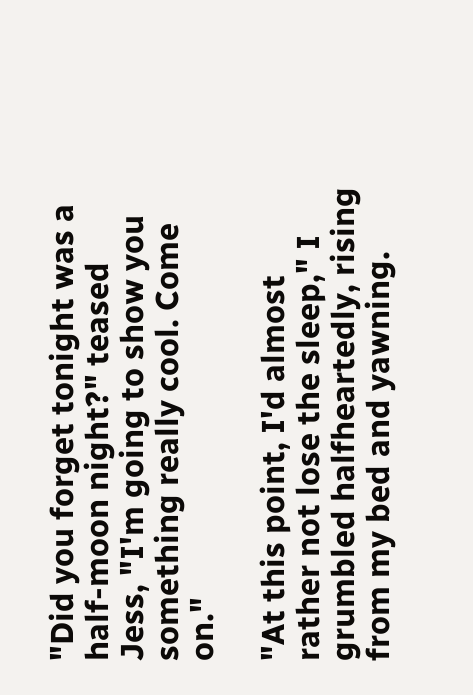"Did you forget tonight was a half-moon night?" teased Jess, "I'm going to show you something really cool. Come on."

"At this point, I'd almost rather not lose the sleep," I grumbled halfheartedly, rising from my bed and yawning.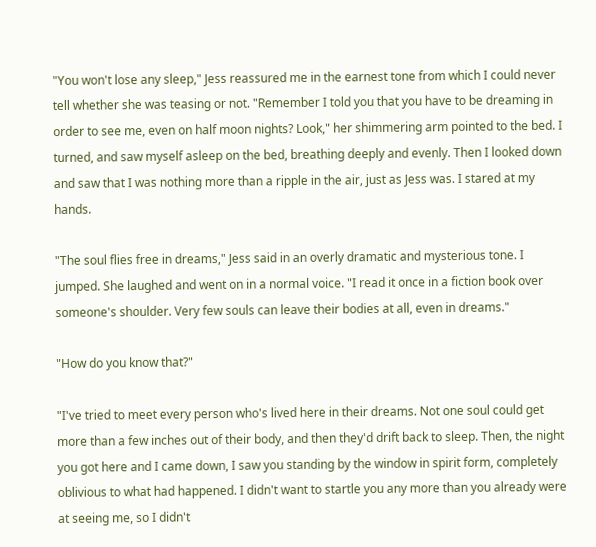"You won't lose any sleep," Jess reassured me in the earnest tone from which I could never tell whether she was teasing or not. "Remember I told you that you have to be dreaming in order to see me, even on half moon nights? Look," her shimmering arm pointed to the bed. I turned, and saw myself asleep on the bed, breathing deeply and evenly. Then I looked down and saw that I was nothing more than a ripple in the air, just as Jess was. I stared at my hands.

"The soul flies free in dreams," Jess said in an overly dramatic and mysterious tone. I jumped. She laughed and went on in a normal voice. "I read it once in a fiction book over someone's shoulder. Very few souls can leave their bodies at all, even in dreams."

"How do you know that?"

"I've tried to meet every person who's lived here in their dreams. Not one soul could get more than a few inches out of their body, and then they'd drift back to sleep. Then, the night you got here and I came down, I saw you standing by the window in spirit form, completely oblivious to what had happened. I didn't want to startle you any more than you already were at seeing me, so I didn't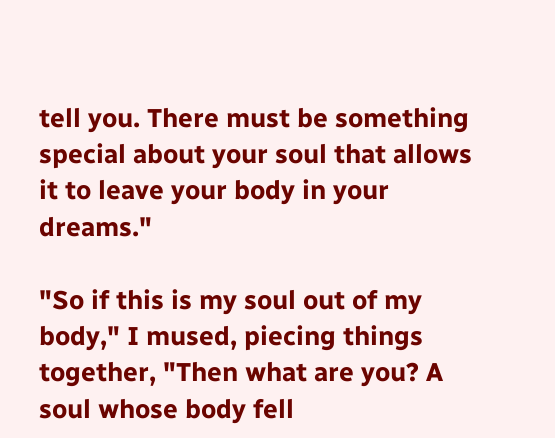tell you. There must be something special about your soul that allows it to leave your body in your dreams."

"So if this is my soul out of my body," I mused, piecing things together, "Then what are you? A soul whose body fell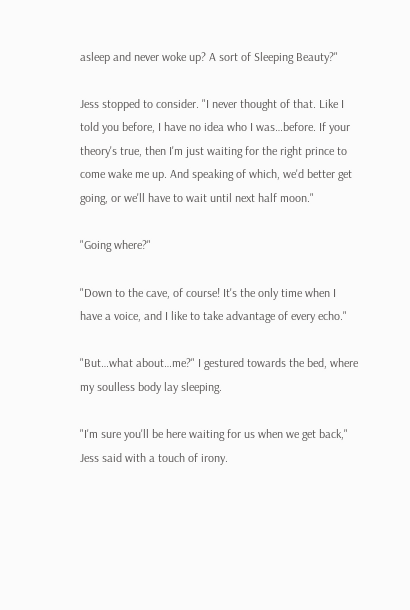asleep and never woke up? A sort of Sleeping Beauty?"

Jess stopped to consider. "I never thought of that. Like I told you before, I have no idea who I was…before. If your theory's true, then I'm just waiting for the right prince to come wake me up. And speaking of which, we'd better get going, or we'll have to wait until next half moon."

"Going where?"

"Down to the cave, of course! It's the only time when I have a voice, and I like to take advantage of every echo."

"But…what about…me?" I gestured towards the bed, where my soulless body lay sleeping.

"I'm sure you'll be here waiting for us when we get back," Jess said with a touch of irony.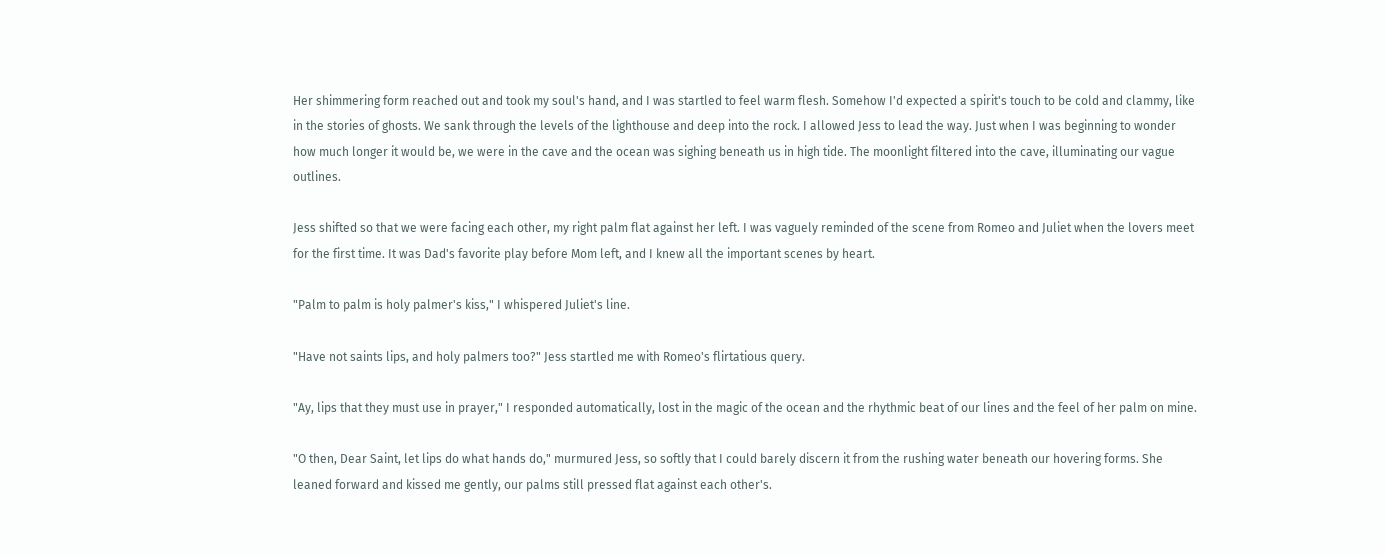Her shimmering form reached out and took my soul's hand, and I was startled to feel warm flesh. Somehow I'd expected a spirit's touch to be cold and clammy, like in the stories of ghosts. We sank through the levels of the lighthouse and deep into the rock. I allowed Jess to lead the way. Just when I was beginning to wonder how much longer it would be, we were in the cave and the ocean was sighing beneath us in high tide. The moonlight filtered into the cave, illuminating our vague outlines.

Jess shifted so that we were facing each other, my right palm flat against her left. I was vaguely reminded of the scene from Romeo and Juliet when the lovers meet for the first time. It was Dad's favorite play before Mom left, and I knew all the important scenes by heart.

"Palm to palm is holy palmer's kiss," I whispered Juliet's line.

"Have not saints lips, and holy palmers too?" Jess startled me with Romeo's flirtatious query.

"Ay, lips that they must use in prayer," I responded automatically, lost in the magic of the ocean and the rhythmic beat of our lines and the feel of her palm on mine.

"O then, Dear Saint, let lips do what hands do," murmured Jess, so softly that I could barely discern it from the rushing water beneath our hovering forms. She leaned forward and kissed me gently, our palms still pressed flat against each other's.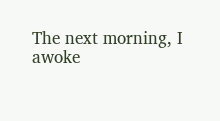The next morning, I awoke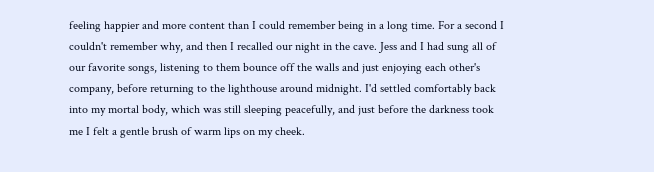feeling happier and more content than I could remember being in a long time. For a second I couldn't remember why, and then I recalled our night in the cave. Jess and I had sung all of our favorite songs, listening to them bounce off the walls and just enjoying each other's company, before returning to the lighthouse around midnight. I'd settled comfortably back into my mortal body, which was still sleeping peacefully, and just before the darkness took me I felt a gentle brush of warm lips on my cheek.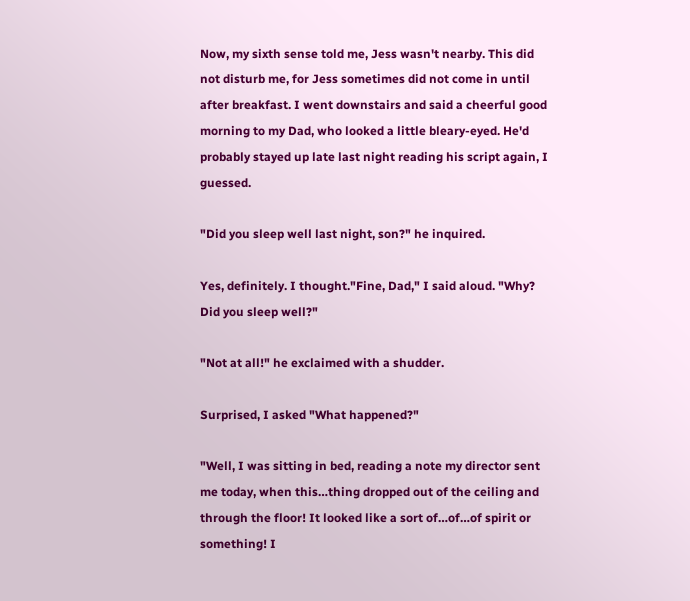Now, my sixth sense told me, Jess wasn't nearby. This did not disturb me, for Jess sometimes did not come in until after breakfast. I went downstairs and said a cheerful good morning to my Dad, who looked a little bleary-eyed. He'd probably stayed up late last night reading his script again, I guessed.

"Did you sleep well last night, son?" he inquired.

Yes, definitely. I thought."Fine, Dad," I said aloud. "Why? Did you sleep well?"

"Not at all!" he exclaimed with a shudder.

Surprised, I asked "What happened?"

"Well, I was sitting in bed, reading a note my director sent me today, when this…thing dropped out of the ceiling and through the floor! It looked like a sort of…of…of spirit or something! I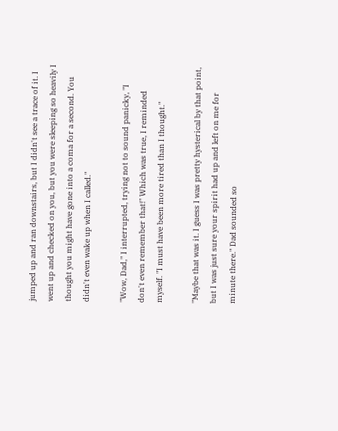jumped up and ran downstairs, but I didn't see a trace of it. I went up and checked on you, but you were sleeping so heavily I thought you might have gone into a coma for a second. You didn't even wake up when I called."

"Wow, Dad," I interrupted, trying not to sound panicky, "I don't even remember that!" Which was true, I reminded myself. "I must have been more tired than I thought."

"Maybe that was it. I guess I was pretty hysterical by that point, but I was just sure your spirit had up and left on me for minute there." Dad sounded so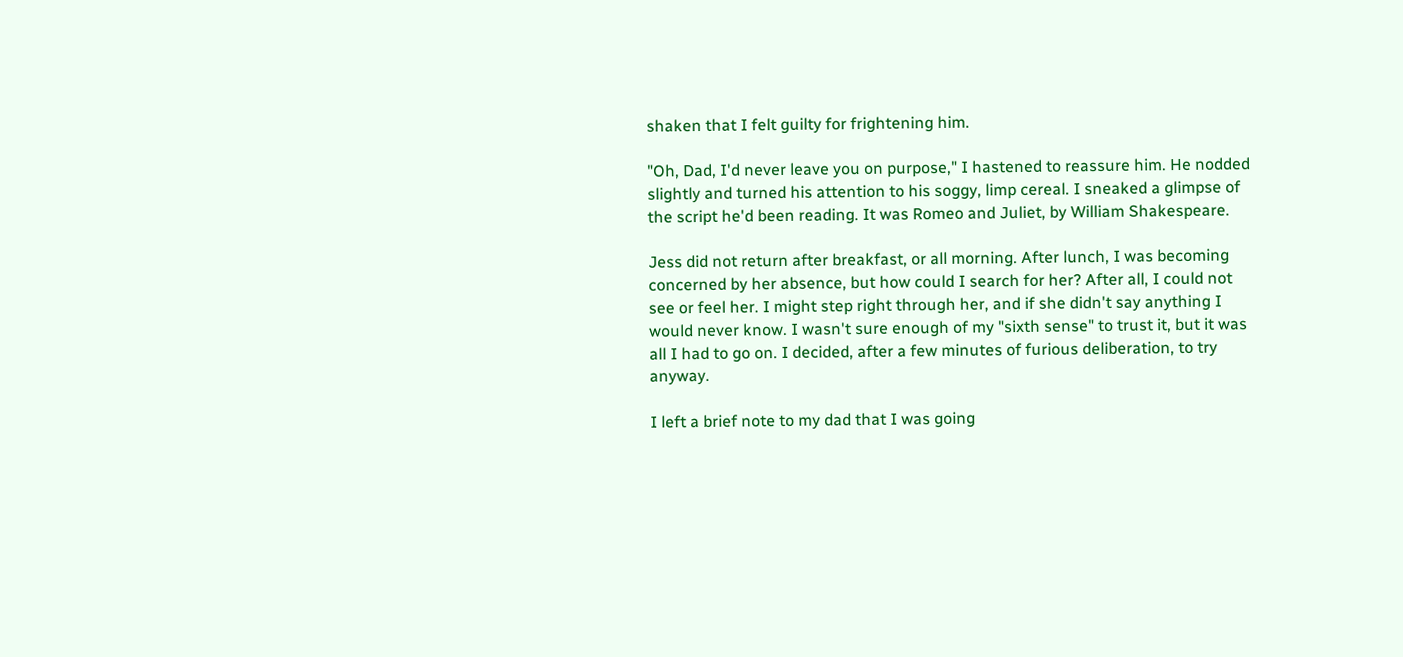shaken that I felt guilty for frightening him.

"Oh, Dad, I'd never leave you on purpose," I hastened to reassure him. He nodded slightly and turned his attention to his soggy, limp cereal. I sneaked a glimpse of the script he'd been reading. It was Romeo and Juliet, by William Shakespeare.

Jess did not return after breakfast, or all morning. After lunch, I was becoming concerned by her absence, but how could I search for her? After all, I could not see or feel her. I might step right through her, and if she didn't say anything I would never know. I wasn't sure enough of my "sixth sense" to trust it, but it was all I had to go on. I decided, after a few minutes of furious deliberation, to try anyway.

I left a brief note to my dad that I was going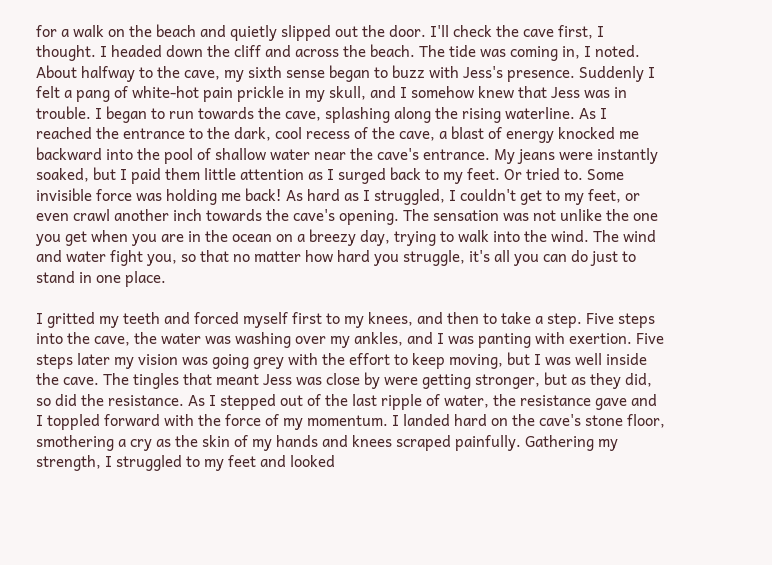for a walk on the beach and quietly slipped out the door. I'll check the cave first, I thought. I headed down the cliff and across the beach. The tide was coming in, I noted. About halfway to the cave, my sixth sense began to buzz with Jess's presence. Suddenly I felt a pang of white-hot pain prickle in my skull, and I somehow knew that Jess was in trouble. I began to run towards the cave, splashing along the rising waterline. As I reached the entrance to the dark, cool recess of the cave, a blast of energy knocked me backward into the pool of shallow water near the cave's entrance. My jeans were instantly soaked, but I paid them little attention as I surged back to my feet. Or tried to. Some invisible force was holding me back! As hard as I struggled, I couldn't get to my feet, or even crawl another inch towards the cave's opening. The sensation was not unlike the one you get when you are in the ocean on a breezy day, trying to walk into the wind. The wind and water fight you, so that no matter how hard you struggle, it's all you can do just to stand in one place.

I gritted my teeth and forced myself first to my knees, and then to take a step. Five steps into the cave, the water was washing over my ankles, and I was panting with exertion. Five steps later my vision was going grey with the effort to keep moving, but I was well inside the cave. The tingles that meant Jess was close by were getting stronger, but as they did, so did the resistance. As I stepped out of the last ripple of water, the resistance gave and I toppled forward with the force of my momentum. I landed hard on the cave's stone floor, smothering a cry as the skin of my hands and knees scraped painfully. Gathering my strength, I struggled to my feet and looked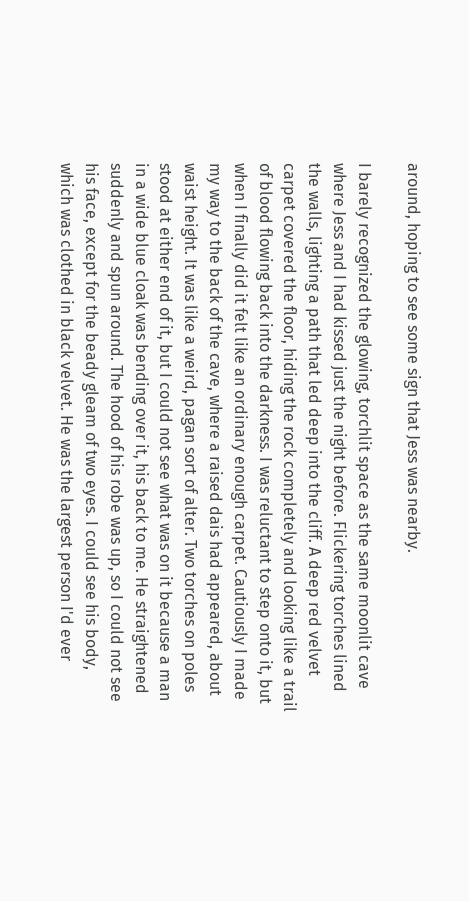around, hoping to see some sign that Jess was nearby.

I barely recognized the glowing, torchlit space as the same moonlit cave where Jess and I had kissed just the night before. Flickering torches lined the walls, lighting a path that led deep into the cliff. A deep red velvet carpet covered the floor, hiding the rock completely and looking like a trail of blood flowing back into the darkness. I was reluctant to step onto it, but when I finally did it felt like an ordinary enough carpet. Cautiously I made my way to the back of the cave, where a raised dais had appeared, about waist height. It was like a weird, pagan sort of alter. Two torches on poles stood at either end of it, but I could not see what was on it because a man in a wide blue cloak was bending over it, his back to me. He straightened suddenly and spun around. The hood of his robe was up, so I could not see his face, except for the beady gleam of two eyes. I could see his body, which was clothed in black velvet. He was the largest person I'd ever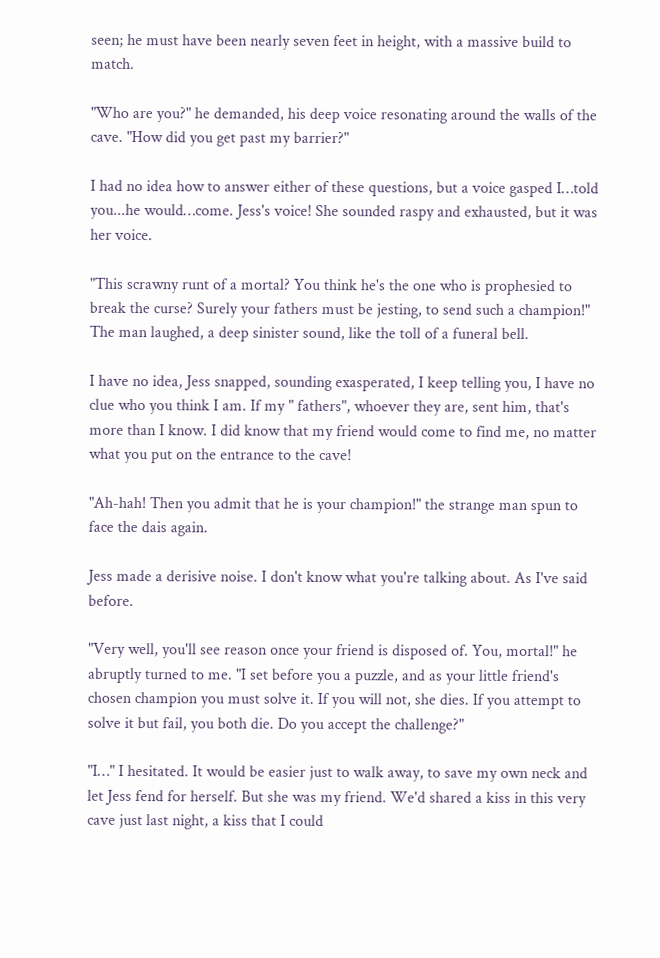seen; he must have been nearly seven feet in height, with a massive build to match.

"Who are you?" he demanded, his deep voice resonating around the walls of the cave. "How did you get past my barrier?"

I had no idea how to answer either of these questions, but a voice gasped I…told you...he would…come. Jess's voice! She sounded raspy and exhausted, but it was her voice.

"This scrawny runt of a mortal? You think he's the one who is prophesied to break the curse? Surely your fathers must be jesting, to send such a champion!" The man laughed, a deep sinister sound, like the toll of a funeral bell.

I have no idea, Jess snapped, sounding exasperated, I keep telling you, I have no clue who you think I am. If my " fathers", whoever they are, sent him, that's more than I know. I did know that my friend would come to find me, no matter what you put on the entrance to the cave!

"Ah-hah! Then you admit that he is your champion!" the strange man spun to face the dais again.

Jess made a derisive noise. I don't know what you're talking about. As I've said before.

"Very well, you'll see reason once your friend is disposed of. You, mortal!" he abruptly turned to me. "I set before you a puzzle, and as your little friend's chosen champion you must solve it. If you will not, she dies. If you attempt to solve it but fail, you both die. Do you accept the challenge?"

"I…" I hesitated. It would be easier just to walk away, to save my own neck and let Jess fend for herself. But she was my friend. We'd shared a kiss in this very cave just last night, a kiss that I could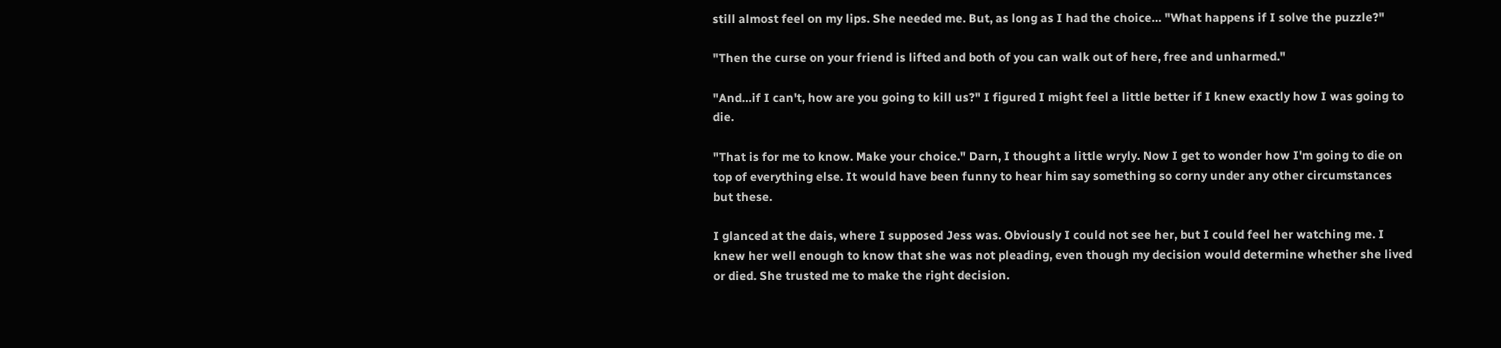still almost feel on my lips. She needed me. But, as long as I had the choice… "What happens if I solve the puzzle?"

"Then the curse on your friend is lifted and both of you can walk out of here, free and unharmed."

"And…if I can't, how are you going to kill us?" I figured I might feel a little better if I knew exactly how I was going to die.

"That is for me to know. Make your choice." Darn, I thought a little wryly. Now I get to wonder how I'm going to die on top of everything else. It would have been funny to hear him say something so corny under any other circumstances but these.

I glanced at the dais, where I supposed Jess was. Obviously I could not see her, but I could feel her watching me. I knew her well enough to know that she was not pleading, even though my decision would determine whether she lived or died. She trusted me to make the right decision.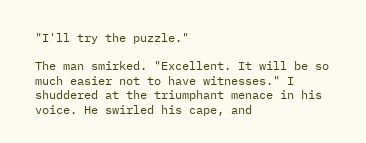"I'll try the puzzle."

The man smirked. "Excellent. It will be so much easier not to have witnesses." I shuddered at the triumphant menace in his voice. He swirled his cape, and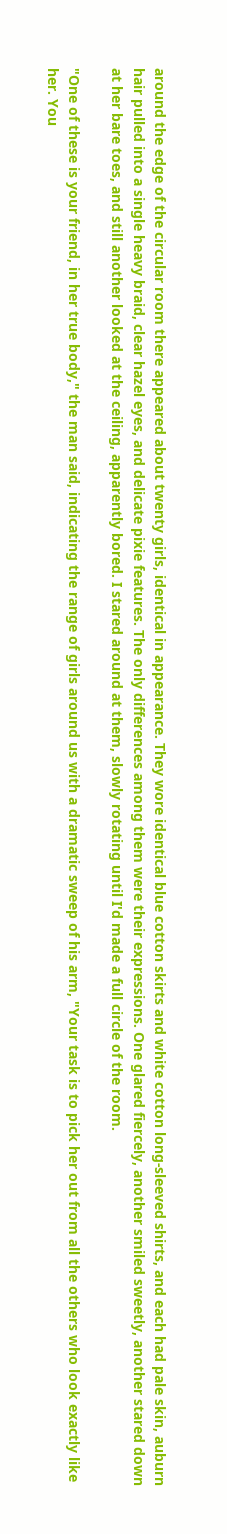around the edge of the circular room there appeared about twenty girls, identical in appearance. They wore identical blue cotton skirts and white cotton long-sleeved shirts, and each had pale skin, auburn hair pulled into a single heavy braid, clear hazel eyes, and delicate pixie features. The only differences among them were their expressions. One glared fiercely, another smiled sweetly, another stared down at her bare toes, and still another looked at the ceiling, apparently bored. I stared around at them, slowly rotating until I'd made a full circle of the room.

"One of these is your friend, in her true body," the man said, indicating the range of girls around us with a dramatic sweep of his arm, "Your task is to pick her out from all the others who look exactly like her. You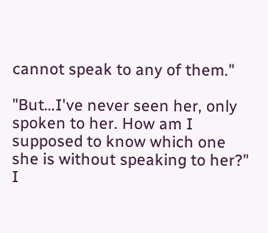cannot speak to any of them."

"But…I've never seen her, only spoken to her. How am I supposed to know which one she is without speaking to her?" I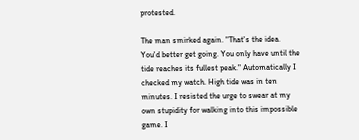protested.

The man smirked again. "That's the idea. You'd better get going. You only have until the tide reaches its fullest peak." Automatically I checked my watch. High tide was in ten minutes. I resisted the urge to swear at my own stupidity for walking into this impossible game. I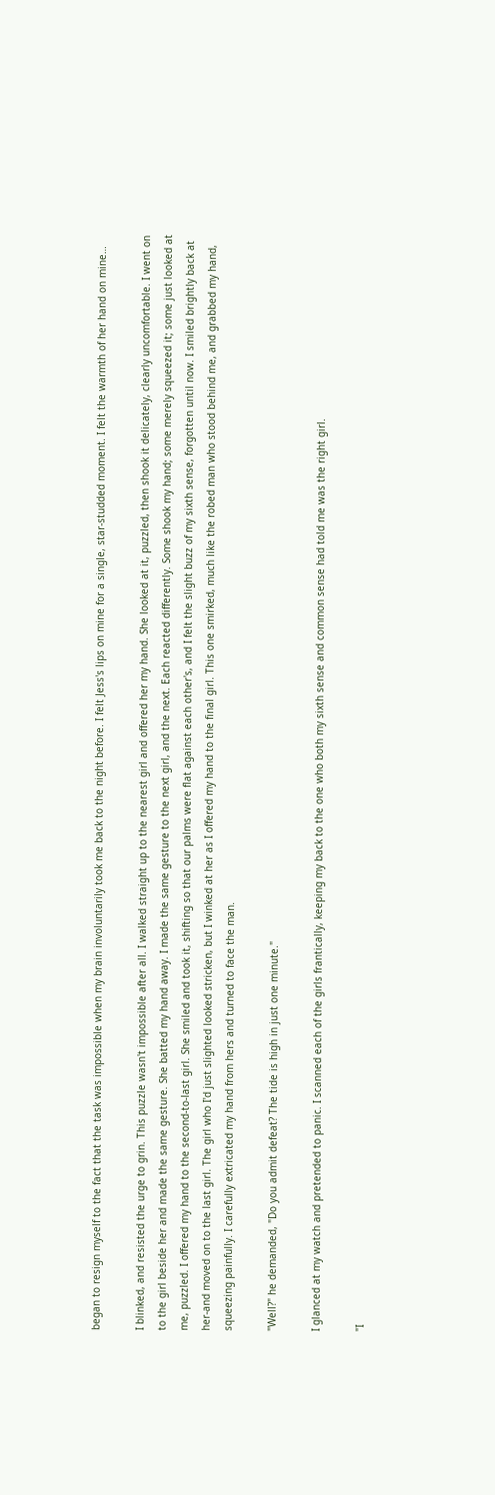began to resign myself to the fact that the task was impossible when my brain involuntarily took me back to the night before. I felt Jess's lips on mine for a single, star-studded moment. I felt the warmth of her hand on mine…

I blinked, and resisted the urge to grin. This puzzle wasn't impossible after all. I walked straight up to the nearest girl and offered her my hand. She looked at it, puzzled, then shook it delicately, clearly uncomfortable. I went on to the girl beside her and made the same gesture. She batted my hand away. I made the same gesture to the next girl, and the next. Each reacted differently. Some shook my hand; some merely squeezed it; some just looked at me, puzzled. I offered my hand to the second-to-last girl. She smiled and took it, shifting so that our palms were flat against each other's, and I felt the slight buzz of my sixth sense, forgotten until now. I smiled brightly back at her-and moved on to the last girl. The girl who I'd just slighted looked stricken, but I winked at her as I offered my hand to the final girl. This one smirked, much like the robed man who stood behind me, and grabbed my hand, squeezing painfully. I carefully extricated my hand from hers and turned to face the man.

"Well?" he demanded, "Do you admit defeat? The tide is high in just one minute."

I glanced at my watch and pretended to panic. I scanned each of the girls frantically, keeping my back to the one who both my sixth sense and common sense had told me was the right girl.

"I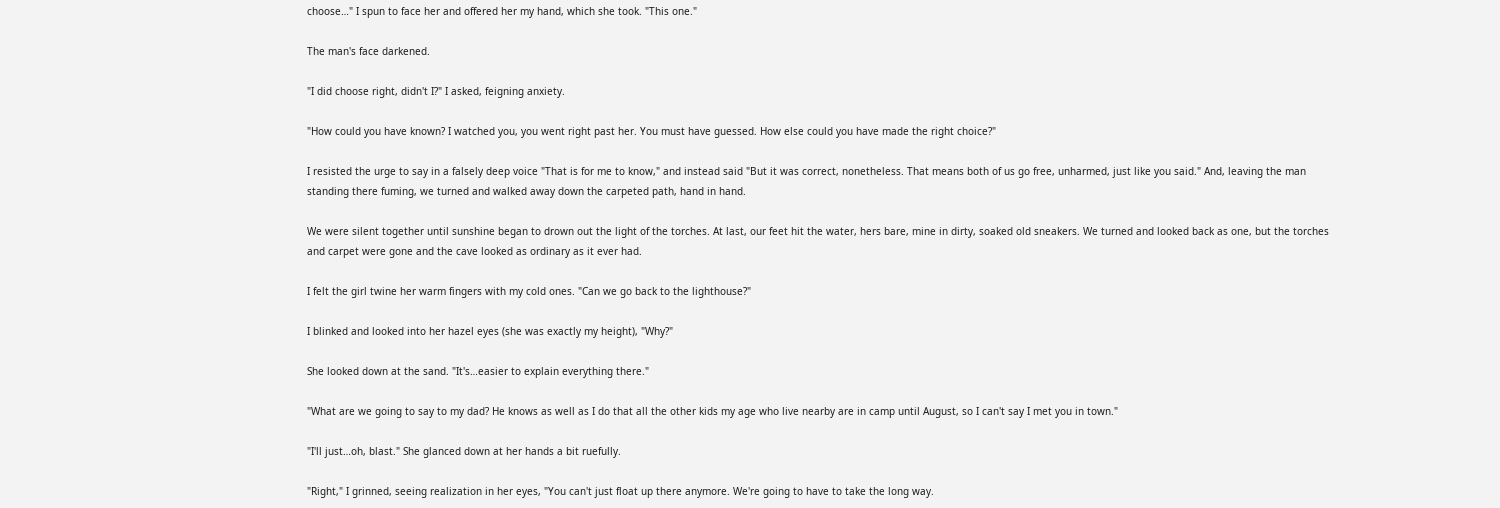choose…" I spun to face her and offered her my hand, which she took. "This one."

The man's face darkened.

"I did choose right, didn't I?" I asked, feigning anxiety.

"How could you have known? I watched you, you went right past her. You must have guessed. How else could you have made the right choice?"

I resisted the urge to say in a falsely deep voice "That is for me to know," and instead said "But it was correct, nonetheless. That means both of us go free, unharmed, just like you said." And, leaving the man standing there fuming, we turned and walked away down the carpeted path, hand in hand.

We were silent together until sunshine began to drown out the light of the torches. At last, our feet hit the water, hers bare, mine in dirty, soaked old sneakers. We turned and looked back as one, but the torches and carpet were gone and the cave looked as ordinary as it ever had.

I felt the girl twine her warm fingers with my cold ones. "Can we go back to the lighthouse?"

I blinked and looked into her hazel eyes (she was exactly my height), "Why?"

She looked down at the sand. "It's…easier to explain everything there."

"What are we going to say to my dad? He knows as well as I do that all the other kids my age who live nearby are in camp until August, so I can't say I met you in town."

"I'll just…oh, blast." She glanced down at her hands a bit ruefully.

"Right," I grinned, seeing realization in her eyes, "You can't just float up there anymore. We're going to have to take the long way.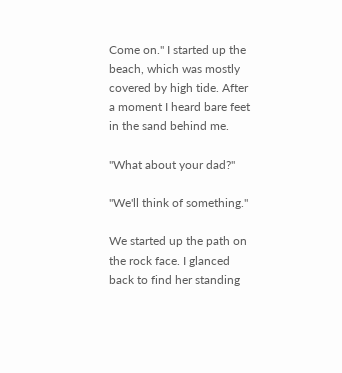Come on." I started up the beach, which was mostly covered by high tide. After a moment I heard bare feet in the sand behind me.

"What about your dad?"

"We'll think of something."

We started up the path on the rock face. I glanced back to find her standing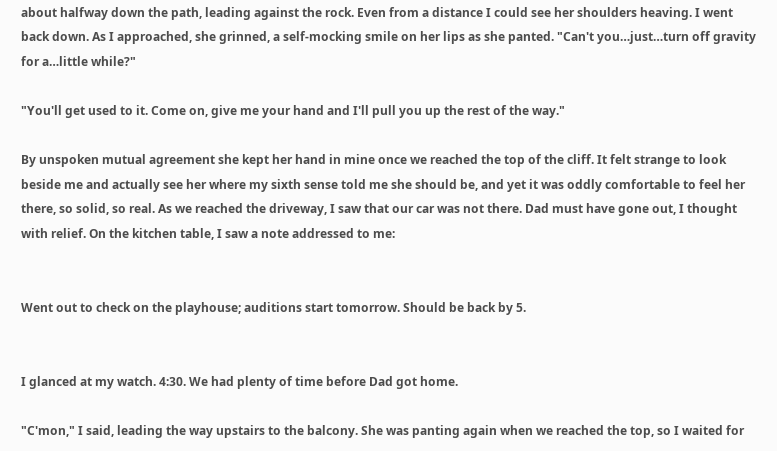about halfway down the path, leading against the rock. Even from a distance I could see her shoulders heaving. I went back down. As I approached, she grinned, a self-mocking smile on her lips as she panted. "Can't you…just…turn off gravity for a…little while?"

"You'll get used to it. Come on, give me your hand and I'll pull you up the rest of the way."

By unspoken mutual agreement she kept her hand in mine once we reached the top of the cliff. It felt strange to look beside me and actually see her where my sixth sense told me she should be, and yet it was oddly comfortable to feel her there, so solid, so real. As we reached the driveway, I saw that our car was not there. Dad must have gone out, I thought with relief. On the kitchen table, I saw a note addressed to me:


Went out to check on the playhouse; auditions start tomorrow. Should be back by 5.


I glanced at my watch. 4:30. We had plenty of time before Dad got home.

"C'mon," I said, leading the way upstairs to the balcony. She was panting again when we reached the top, so I waited for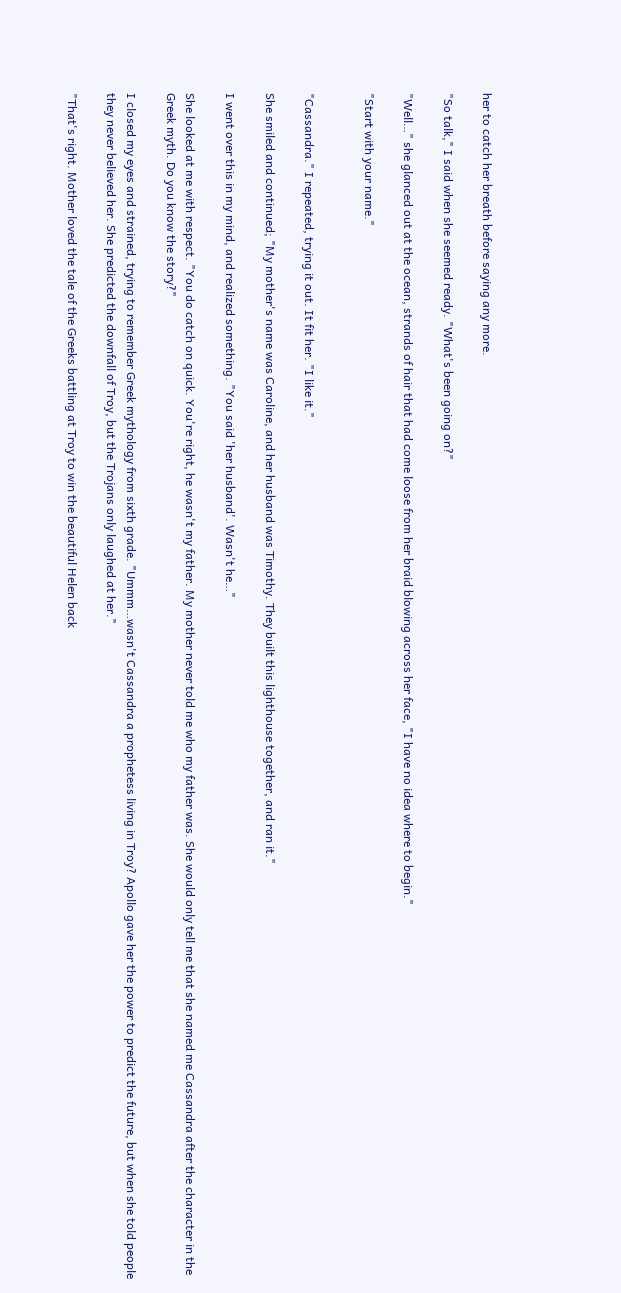her to catch her breath before saying any more.

"So talk," I said when she seemed ready. "What's been going on?"

"Well…" she glanced out at the ocean, strands of hair that had come loose from her braid blowing across her face, "I have no idea where to begin."

"Start with your name."


"Cassandra." I repeated, trying it out. It fit her. "I like it."

She smiled and continued; "My mother's name was Caroline, and her husband was Timothy. They built this lighthouse together, and ran it."

I went over this in my mind, and realized something. "You said 'her husband'. Wasn't he…"

She looked at me with respect. "You do catch on quick. You're right, he wasn't my father. My mother never told me who my father was. She would only tell me that she named me Cassandra after the character in the Greek myth. Do you know the story?"

I closed my eyes and strained, trying to remember Greek mythology from sixth grade. "Ummm…wasn't Cassandra a prophetess living in Troy? Apollo gave her the power to predict the future, but when she told people they never believed her. She predicted the downfall of Troy, but the Trojans only laughed at her."

"That's right. Mother loved the tale of the Greeks battling at Troy to win the beautiful Helen back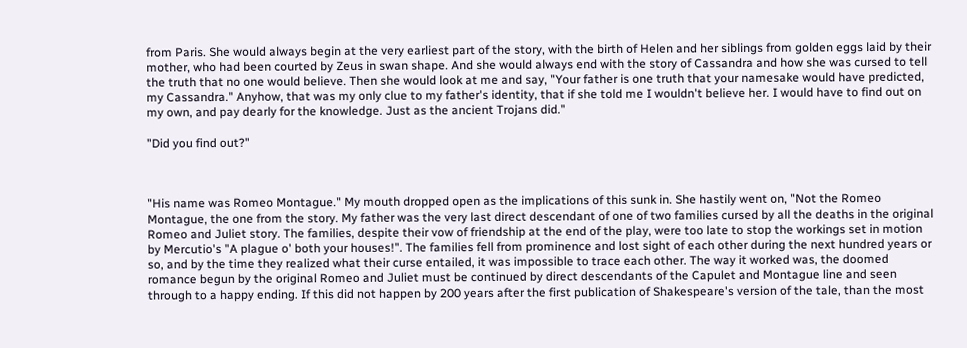from Paris. She would always begin at the very earliest part of the story, with the birth of Helen and her siblings from golden eggs laid by their mother, who had been courted by Zeus in swan shape. And she would always end with the story of Cassandra and how she was cursed to tell the truth that no one would believe. Then she would look at me and say, "Your father is one truth that your namesake would have predicted, my Cassandra." Anyhow, that was my only clue to my father's identity, that if she told me I wouldn't believe her. I would have to find out on my own, and pay dearly for the knowledge. Just as the ancient Trojans did."

"Did you find out?"



"His name was Romeo Montague." My mouth dropped open as the implications of this sunk in. She hastily went on, "Not the Romeo Montague, the one from the story. My father was the very last direct descendant of one of two families cursed by all the deaths in the original Romeo and Juliet story. The families, despite their vow of friendship at the end of the play, were too late to stop the workings set in motion by Mercutio's "A plague o' both your houses!". The families fell from prominence and lost sight of each other during the next hundred years or so, and by the time they realized what their curse entailed, it was impossible to trace each other. The way it worked was, the doomed romance begun by the original Romeo and Juliet must be continued by direct descendants of the Capulet and Montague line and seen through to a happy ending. If this did not happen by 200 years after the first publication of Shakespeare's version of the tale, than the most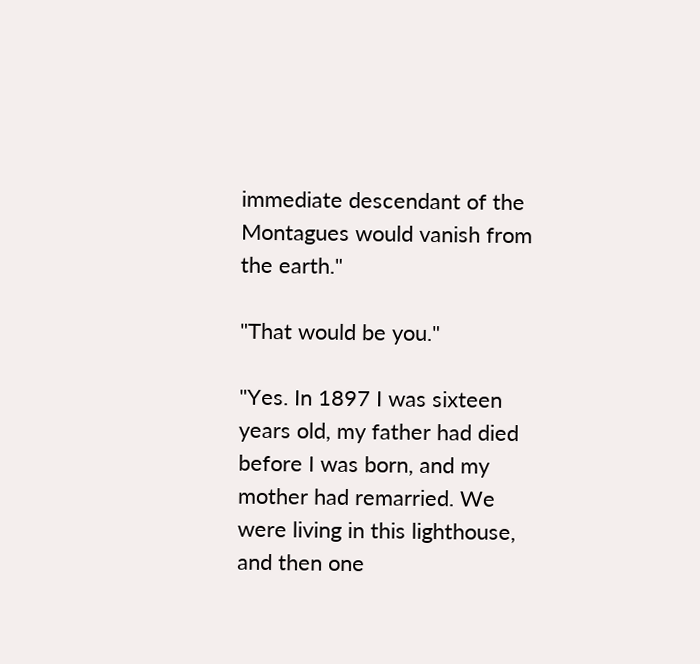immediate descendant of the Montagues would vanish from the earth."

"That would be you."

"Yes. In 1897 I was sixteen years old, my father had died before I was born, and my mother had remarried. We were living in this lighthouse, and then one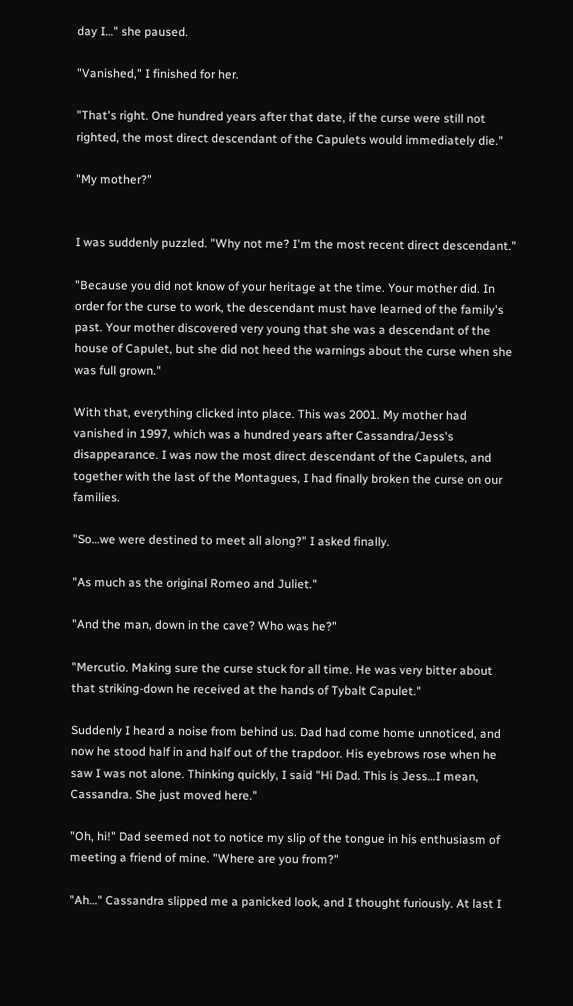day I…" she paused.

"Vanished," I finished for her.

"That's right. One hundred years after that date, if the curse were still not righted, the most direct descendant of the Capulets would immediately die."

"My mother?"


I was suddenly puzzled. "Why not me? I'm the most recent direct descendant."

"Because you did not know of your heritage at the time. Your mother did. In order for the curse to work, the descendant must have learned of the family's past. Your mother discovered very young that she was a descendant of the house of Capulet, but she did not heed the warnings about the curse when she was full grown."

With that, everything clicked into place. This was 2001. My mother had vanished in 1997, which was a hundred years after Cassandra/Jess's disappearance. I was now the most direct descendant of the Capulets, and together with the last of the Montagues, I had finally broken the curse on our families.

"So…we were destined to meet all along?" I asked finally.

"As much as the original Romeo and Juliet."

"And the man, down in the cave? Who was he?"

"Mercutio. Making sure the curse stuck for all time. He was very bitter about that striking-down he received at the hands of Tybalt Capulet."

Suddenly I heard a noise from behind us. Dad had come home unnoticed, and now he stood half in and half out of the trapdoor. His eyebrows rose when he saw I was not alone. Thinking quickly, I said "Hi Dad. This is Jess…I mean, Cassandra. She just moved here."

"Oh, hi!" Dad seemed not to notice my slip of the tongue in his enthusiasm of meeting a friend of mine. "Where are you from?"

"Ah…" Cassandra slipped me a panicked look, and I thought furiously. At last I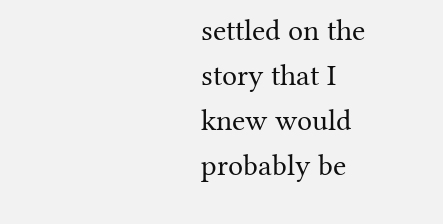settled on the story that I knew would probably be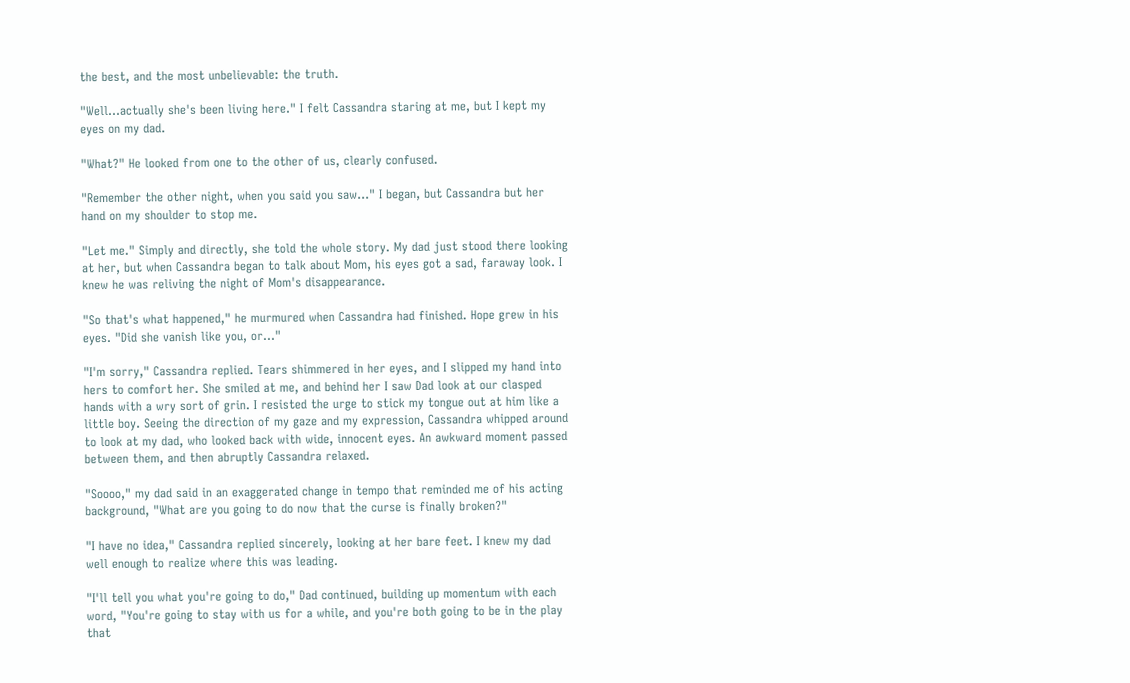the best, and the most unbelievable: the truth.

"Well…actually she's been living here." I felt Cassandra staring at me, but I kept my eyes on my dad.

"What?" He looked from one to the other of us, clearly confused.

"Remember the other night, when you said you saw…" I began, but Cassandra but her hand on my shoulder to stop me.

"Let me." Simply and directly, she told the whole story. My dad just stood there looking at her, but when Cassandra began to talk about Mom, his eyes got a sad, faraway look. I knew he was reliving the night of Mom's disappearance.

"So that's what happened," he murmured when Cassandra had finished. Hope grew in his eyes. "Did she vanish like you, or…"

"I'm sorry," Cassandra replied. Tears shimmered in her eyes, and I slipped my hand into hers to comfort her. She smiled at me, and behind her I saw Dad look at our clasped hands with a wry sort of grin. I resisted the urge to stick my tongue out at him like a little boy. Seeing the direction of my gaze and my expression, Cassandra whipped around to look at my dad, who looked back with wide, innocent eyes. An awkward moment passed between them, and then abruptly Cassandra relaxed.

"Soooo," my dad said in an exaggerated change in tempo that reminded me of his acting background, "What are you going to do now that the curse is finally broken?"

"I have no idea," Cassandra replied sincerely, looking at her bare feet. I knew my dad well enough to realize where this was leading.

"I'll tell you what you're going to do," Dad continued, building up momentum with each word, "You're going to stay with us for a while, and you're both going to be in the play that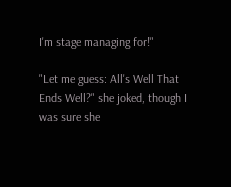I'm stage managing for!"

"Let me guess: All's Well That Ends Well?" she joked, though I was sure she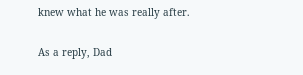knew what he was really after.

As a reply, Dad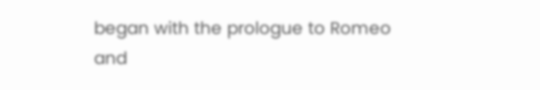began with the prologue to Romeo and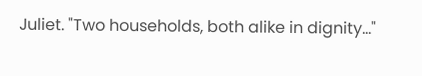Juliet. "Two households, both alike in dignity…"